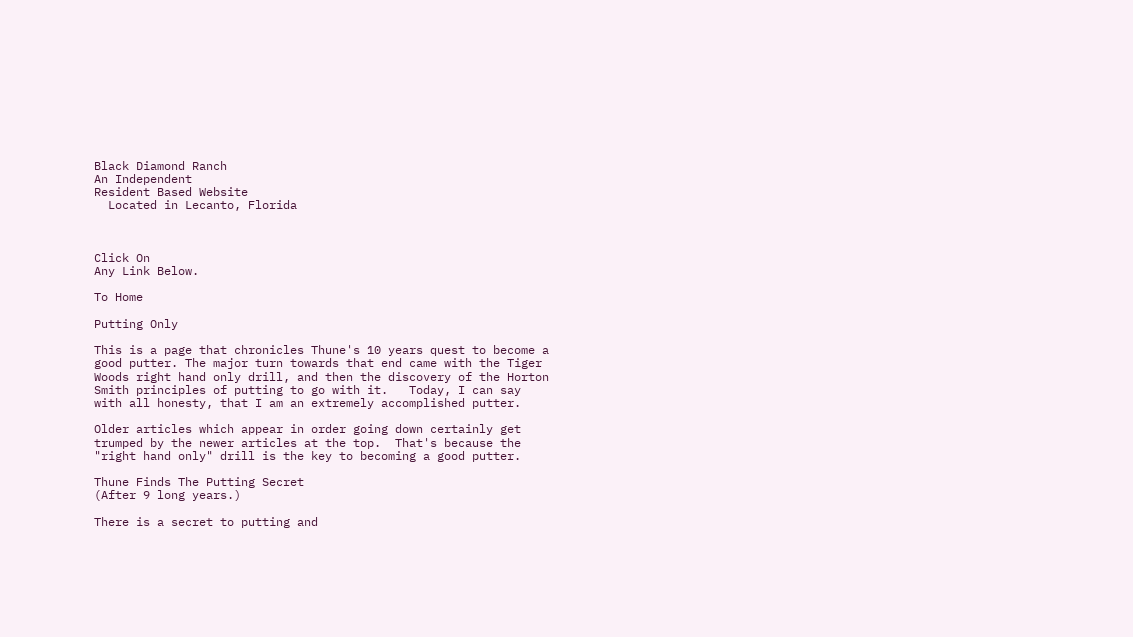Black Diamond Ranch
An Independent
Resident Based Website
  Located in Lecanto, Florida



Click On
Any Link Below.

To Home

Putting Only

This is a page that chronicles Thune's 10 years quest to become a good putter. The major turn towards that end came with the Tiger Woods right hand only drill, and then the discovery of the Horton Smith principles of putting to go with it.   Today, I can say with all honesty, that I am an extremely accomplished putter.

Older articles which appear in order going down certainly get trumped by the newer articles at the top.  That's because the "right hand only" drill is the key to becoming a good putter.

Thune Finds The Putting Secret
(After 9 long years.)

There is a secret to putting and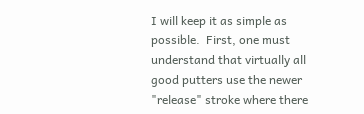I will keep it as simple as possible.  First, one must understand that virtually all good putters use the newer "release" stroke where there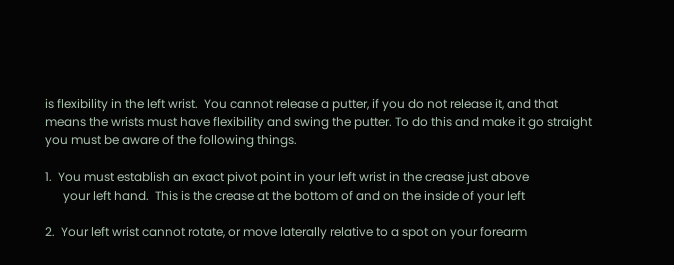is flexibility in the left wrist.  You cannot release a putter, if you do not release it, and that means the wrists must have flexibility and swing the putter. To do this and make it go straight you must be aware of the following things.

1.  You must establish an exact pivot point in your left wrist in the crease just above
      your left hand.  This is the crease at the bottom of and on the inside of your left

2.  Your left wrist cannot rotate, or move laterally relative to a spot on your forearm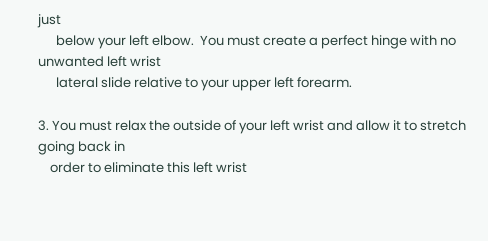just
      below your left elbow.  You must create a perfect hinge with no unwanted left wrist
      lateral slide relative to your upper left forearm.

3. You must relax the outside of your left wrist and allow it to stretch going back in
    order to eliminate this left wrist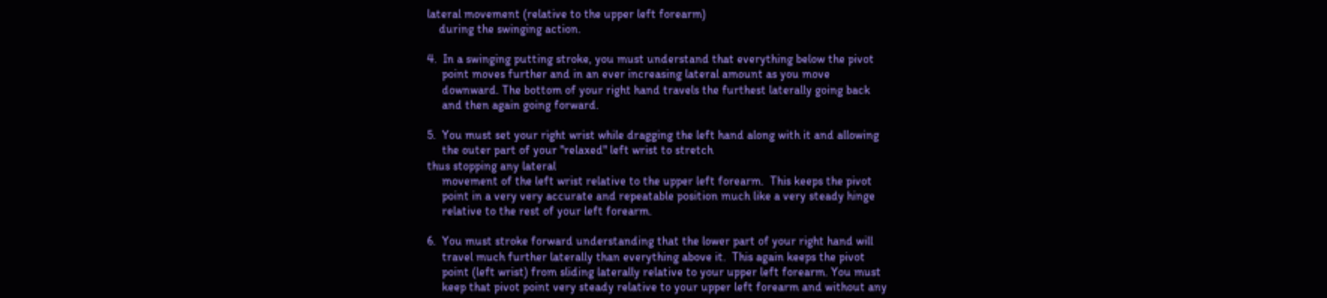lateral movement (relative to the upper left forearm)
    during the swinging action.

4.  In a swinging putting stroke, you must understand that everything below the pivot
     point moves further and in an ever increasing lateral amount as you move
     downward. The bottom of your right hand travels the furthest laterally going back
     and then again going forward.

5.  You must set your right wrist while dragging the left hand along with it and allowing
     the outer part of your "relaxed" left wrist to stretch
thus stopping any lateral
     movement of the left wrist relative to the upper left forearm.  This keeps the pivot
     point in a very very accurate and repeatable position much like a very steady hinge
     relative to the rest of your left forearm.

6.  You must stroke forward understanding that the lower part of your right hand will
     travel much further laterally than everything above it.  This again keeps the pivot
     point (left wrist) from sliding laterally relative to your upper left forearm. You must
     keep that pivot point very steady relative to your upper left forearm and without any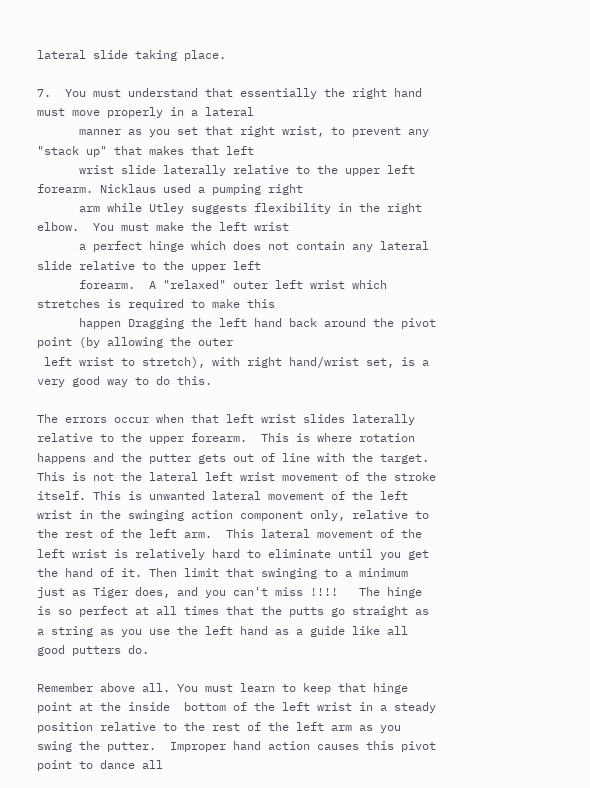lateral slide taking place.

7.  You must understand that essentially the right hand must move properly in a lateral
      manner as you set that right wrist, to prevent any "stack up" that makes that left
      wrist slide laterally relative to the upper left forearm. Nicklaus used a pumping right
      arm while Utley suggests flexibility in the right elbow.  You must make the left wrist
      a perfect hinge which does not contain any lateral slide relative to the upper left
      forearm.  A "relaxed" outer left wrist which stretches is required to make this
      happen Dragging the left hand back around the pivot point (by allowing the outer
 left wrist to stretch), with right hand/wrist set, is a very good way to do this.

The errors occur when that left wrist slides laterally relative to the upper forearm.  This is where rotation happens and the putter gets out of line with the target. This is not the lateral left wrist movement of the stroke itself. This is unwanted lateral movement of the left wrist in the swinging action component only, relative to the rest of the left arm.  This lateral movement of the left wrist is relatively hard to eliminate until you get the hand of it. Then limit that swinging to a minimum just as Tiger does, and you can't miss !!!!   The hinge is so perfect at all times that the putts go straight as a string as you use the left hand as a guide like all good putters do.

Remember above all. You must learn to keep that hinge point at the inside  bottom of the left wrist in a steady position relative to the rest of the left arm as you swing the putter.  Improper hand action causes this pivot point to dance all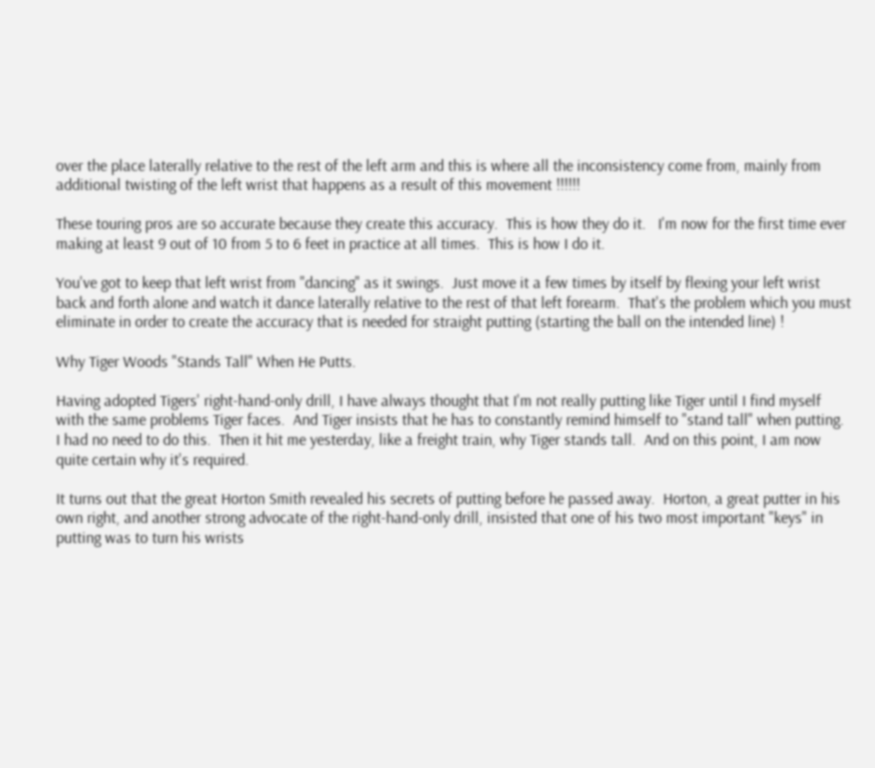over the place laterally relative to the rest of the left arm and this is where all the inconsistency come from, mainly from additional twisting of the left wrist that happens as a result of this movement !!!!!!

These touring pros are so accurate because they create this accuracy.  This is how they do it.   I'm now for the first time ever making at least 9 out of 10 from 5 to 6 feet in practice at all times.  This is how I do it.

You've got to keep that left wrist from "dancing" as it swings.  Just move it a few times by itself by flexing your left wrist back and forth alone and watch it dance laterally relative to the rest of that left forearm.  That's the problem which you must eliminate in order to create the accuracy that is needed for straight putting (starting the ball on the intended line) !

Why Tiger Woods "Stands Tall" When He Putts.

Having adopted Tigers' right-hand-only drill, I have always thought that I'm not really putting like Tiger until I find myself with the same problems Tiger faces.  And Tiger insists that he has to constantly remind himself to "stand tall" when putting.  I had no need to do this.  Then it hit me yesterday, like a freight train, why Tiger stands tall.  And on this point, I am now quite certain why it's required.

It turns out that the great Horton Smith revealed his secrets of putting before he passed away.  Horton, a great putter in his own right, and another strong advocate of the right-hand-only drill, insisted that one of his two most important "keys" in putting was to turn his wrists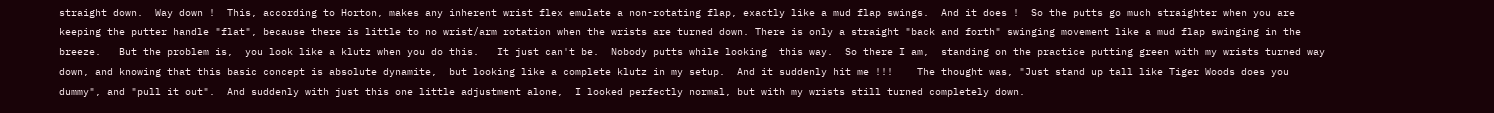straight down.  Way down !  This, according to Horton, makes any inherent wrist flex emulate a non-rotating flap, exactly like a mud flap swings.  And it does !  So the putts go much straighter when you are keeping the putter handle "flat", because there is little to no wrist/arm rotation when the wrists are turned down. There is only a straight "back and forth" swinging movement like a mud flap swinging in the breeze.   But the problem is,  you look like a klutz when you do this.   It just can't be.  Nobody putts while looking  this way.  So there I am,  standing on the practice putting green with my wrists turned way down, and knowing that this basic concept is absolute dynamite,  but looking like a complete klutz in my setup.  And it suddenly hit me !!!    The thought was, "Just stand up tall like Tiger Woods does you dummy", and "pull it out".  And suddenly with just this one little adjustment alone,  I looked perfectly normal, but with my wrists still turned completely down.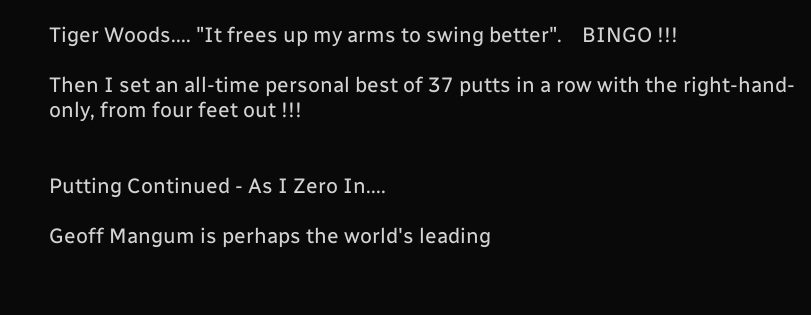Tiger Woods.... "It frees up my arms to swing better".    BINGO !!!

Then I set an all-time personal best of 37 putts in a row with the right-hand-only, from four feet out !!!


Putting Continued - As I Zero In....

Geoff Mangum is perhaps the world's leading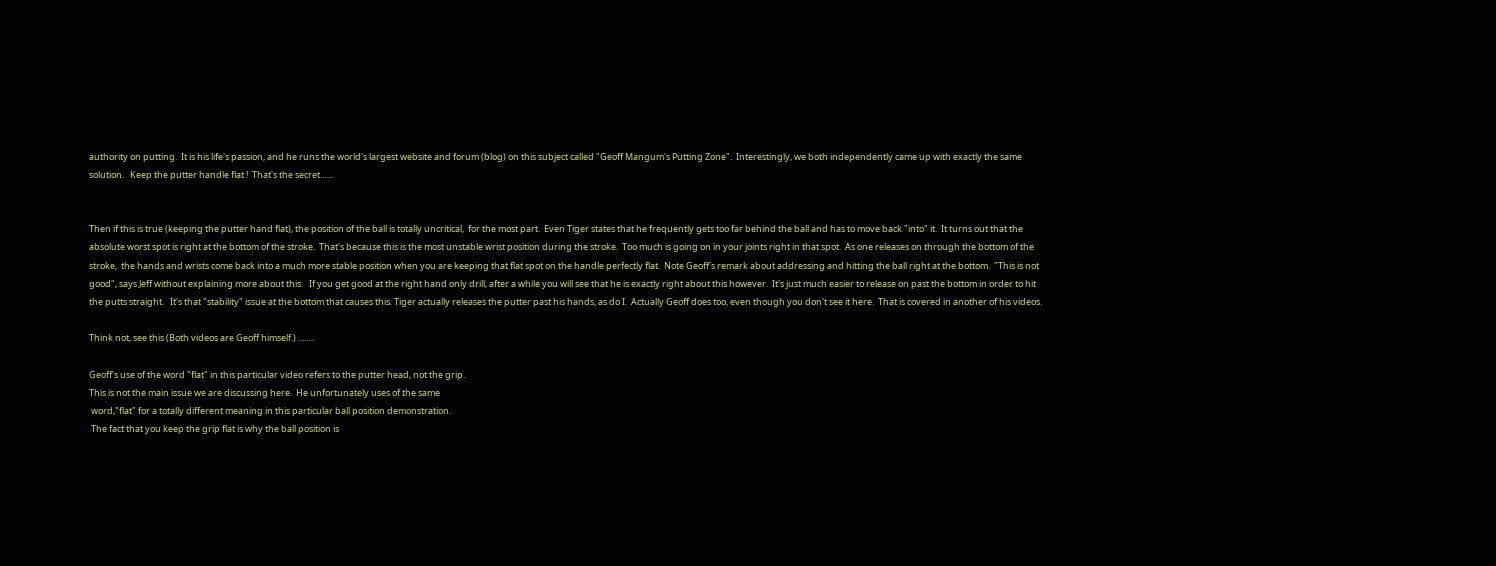authority on putting.  It is his life's passion, and he runs the world's largest website and forum (blog) on this subject called "Geoff Mangum's Putting Zone".  Interestingly, we both independently came up with exactly the same solution.   Keep the putter handle flat !  That's the secret......


Then if this is true (keeping the putter hand flat), the position of the ball is totally uncritical,  for the most part.  Even Tiger states that he frequently gets too far behind the ball and has to move back "into" it.  It turns out that the absolute worst spot is right at the bottom of the stroke.  That's because this is the most unstable wrist position during the stroke.  Too much is going on in your joints right in that spot.  As one releases on through the bottom of the stroke,  the hands and wrists come back into a much more stable position when you are keeping that flat spot on the handle perfectly flat.  Note Geoff's remark about addressing and hitting the ball right at the bottom.  "This is not good", says Jeff without explaining more about this.   If you get good at the right hand only drill, after a while you will see that he is exactly right about this however.  It's just much easier to release on past the bottom in order to hit the putts straight.   It's that "stability" issue at the bottom that causes this. Tiger actually releases the putter past his hands, as do I.  Actually Geoff does too, even though you don't see it here.  That is covered in another of his videos.

Think not, see this (Both videos are Geoff himself.) ........

Geoff's use of the word "flat" in this particular video refers to the putter head, not the grip.
This is not the main issue we are discussing here.  He unfortunately uses of the same
 word,"flat" for a totally different meaning in this particular ball position demonstration.
 The fact that you keep the grip flat is why the ball position is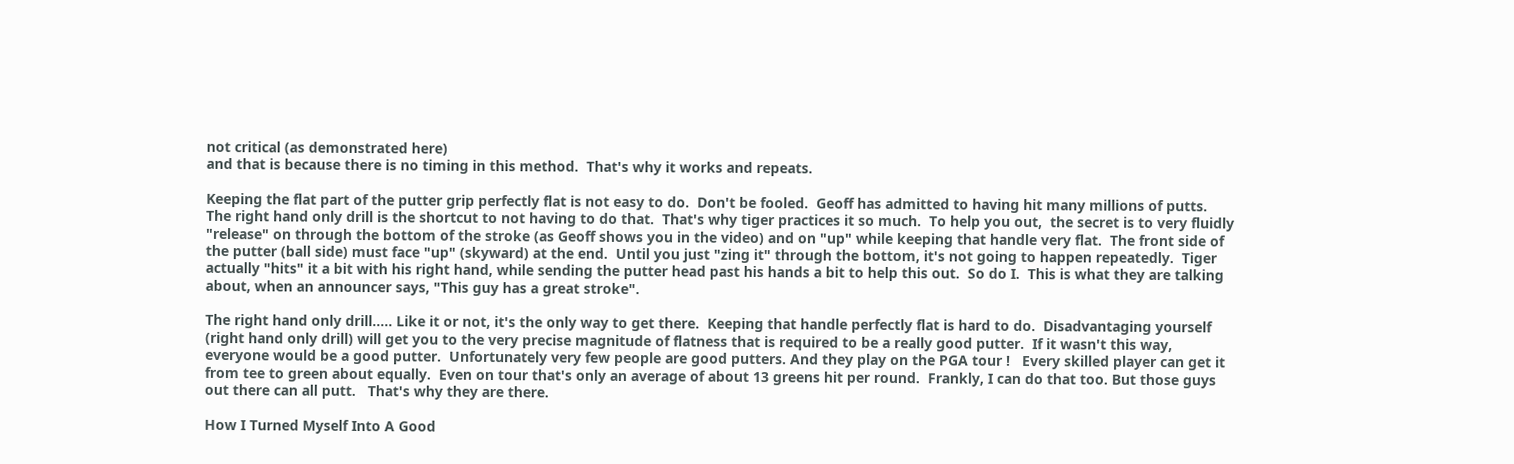not critical (as demonstrated here)
and that is because there is no timing in this method.  That's why it works and repeats.

Keeping the flat part of the putter grip perfectly flat is not easy to do.  Don't be fooled.  Geoff has admitted to having hit many millions of putts.  The right hand only drill is the shortcut to not having to do that.  That's why tiger practices it so much.  To help you out,  the secret is to very fluidly "release" on through the bottom of the stroke (as Geoff shows you in the video) and on "up" while keeping that handle very flat.  The front side of the putter (ball side) must face "up" (skyward) at the end.  Until you just "zing it" through the bottom, it's not going to happen repeatedly.  Tiger actually "hits" it a bit with his right hand, while sending the putter head past his hands a bit to help this out.  So do I.  This is what they are talking about, when an announcer says, "This guy has a great stroke".

The right hand only drill..... Like it or not, it's the only way to get there.  Keeping that handle perfectly flat is hard to do.  Disadvantaging yourself (right hand only drill) will get you to the very precise magnitude of flatness that is required to be a really good putter.  If it wasn't this way, everyone would be a good putter.  Unfortunately very few people are good putters. And they play on the PGA tour !   Every skilled player can get it from tee to green about equally.  Even on tour that's only an average of about 13 greens hit per round.  Frankly, I can do that too. But those guys out there can all putt.   That's why they are there.

How I Turned Myself Into A Good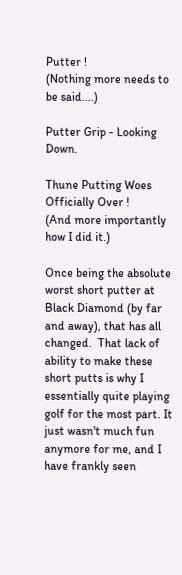Putter !
(Nothing more needs to be said....)

Putter Grip - Looking Down.

Thune Putting Woes Officially Over !
(And more importantly how I did it.)

Once being the absolute worst short putter at Black Diamond (by far and away), that has all changed.  That lack of ability to make these short putts is why I essentially quite playing golf for the most part. It just wasn't much fun anymore for me, and I have frankly seen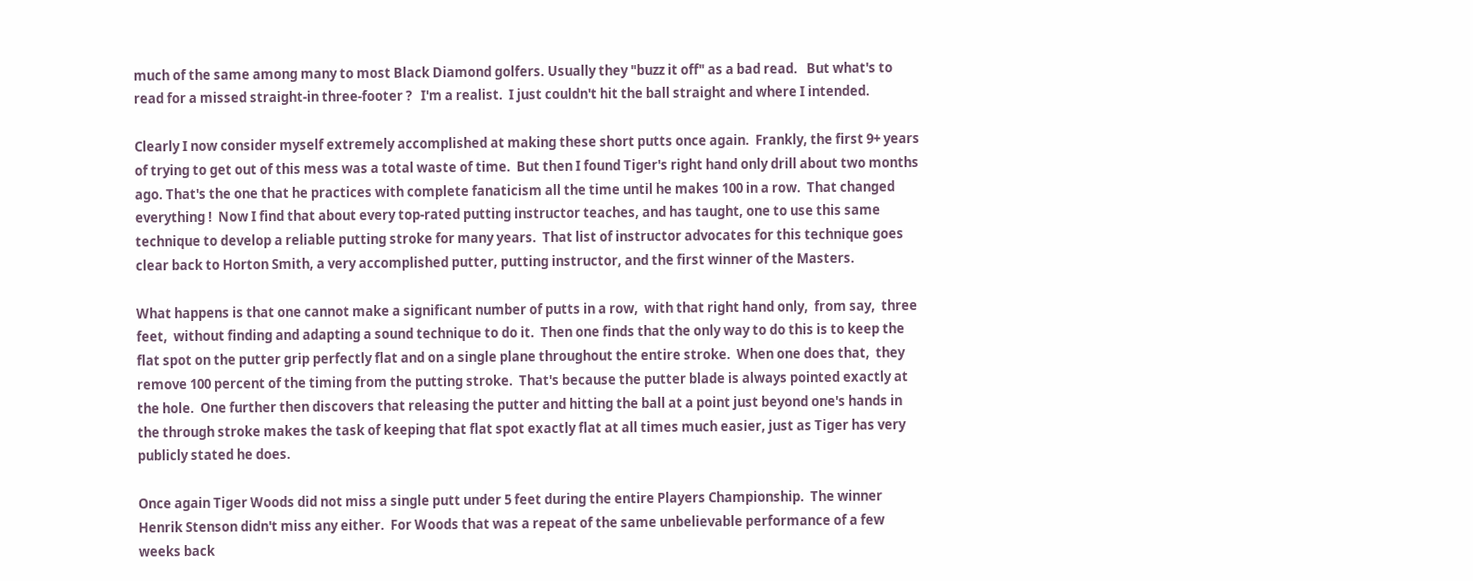much of the same among many to most Black Diamond golfers. Usually they "buzz it off" as a bad read.   But what's to read for a missed straight-in three-footer ?   I'm a realist.  I just couldn't hit the ball straight and where I intended.

Clearly I now consider myself extremely accomplished at making these short putts once again.  Frankly, the first 9+ years of trying to get out of this mess was a total waste of time.  But then I found Tiger's right hand only drill about two months ago. That's the one that he practices with complete fanaticism all the time until he makes 100 in a row.  That changed everything !  Now I find that about every top-rated putting instructor teaches, and has taught, one to use this same technique to develop a reliable putting stroke for many years.  That list of instructor advocates for this technique goes clear back to Horton Smith, a very accomplished putter, putting instructor, and the first winner of the Masters.

What happens is that one cannot make a significant number of putts in a row,  with that right hand only,  from say,  three feet,  without finding and adapting a sound technique to do it.  Then one finds that the only way to do this is to keep the flat spot on the putter grip perfectly flat and on a single plane throughout the entire stroke.  When one does that,  they remove 100 percent of the timing from the putting stroke.  That's because the putter blade is always pointed exactly at the hole.  One further then discovers that releasing the putter and hitting the ball at a point just beyond one's hands in the through stroke makes the task of keeping that flat spot exactly flat at all times much easier, just as Tiger has very publicly stated he does.

Once again Tiger Woods did not miss a single putt under 5 feet during the entire Players Championship.  The winner Henrik Stenson didn't miss any either.  For Woods that was a repeat of the same unbelievable performance of a few weeks back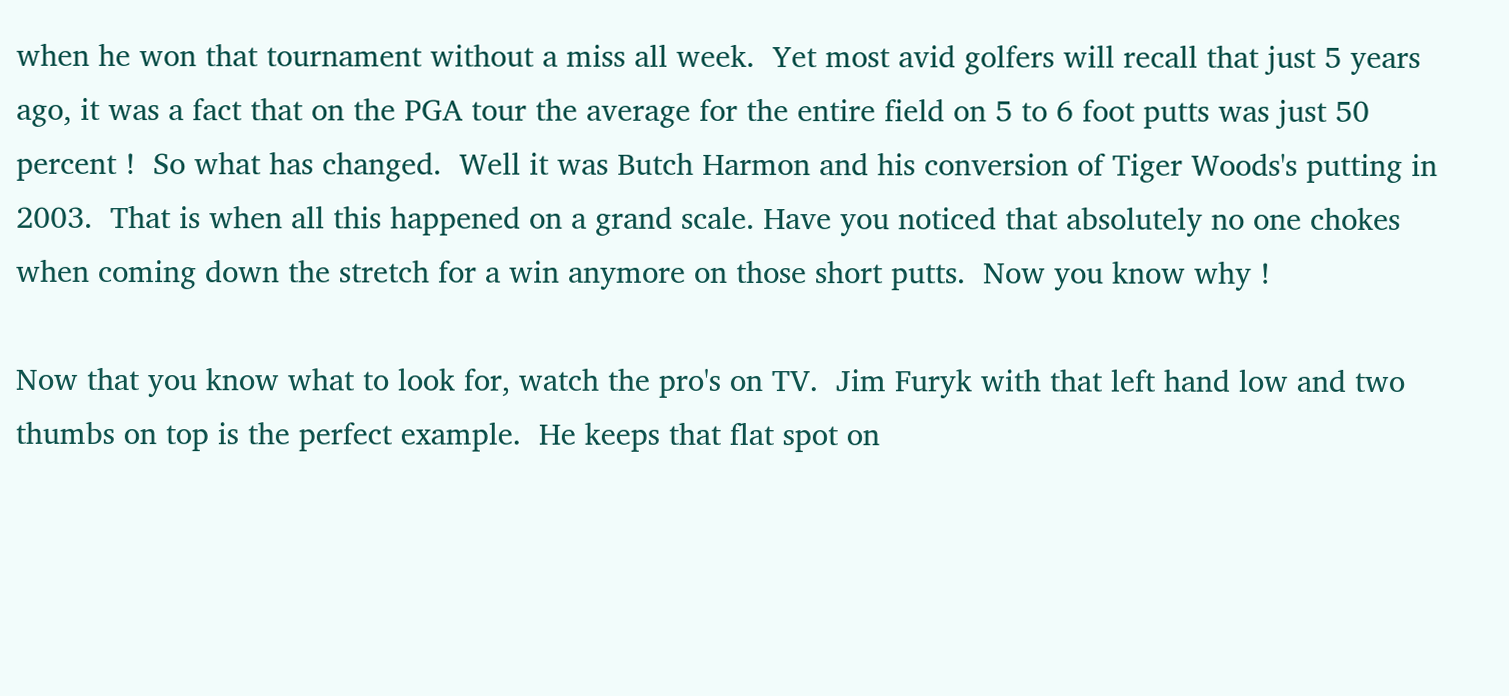when he won that tournament without a miss all week.  Yet most avid golfers will recall that just 5 years ago, it was a fact that on the PGA tour the average for the entire field on 5 to 6 foot putts was just 50 percent !  So what has changed.  Well it was Butch Harmon and his conversion of Tiger Woods's putting in 2003.  That is when all this happened on a grand scale. Have you noticed that absolutely no one chokes when coming down the stretch for a win anymore on those short putts.  Now you know why !

Now that you know what to look for, watch the pro's on TV.  Jim Furyk with that left hand low and two thumbs on top is the perfect example.  He keeps that flat spot on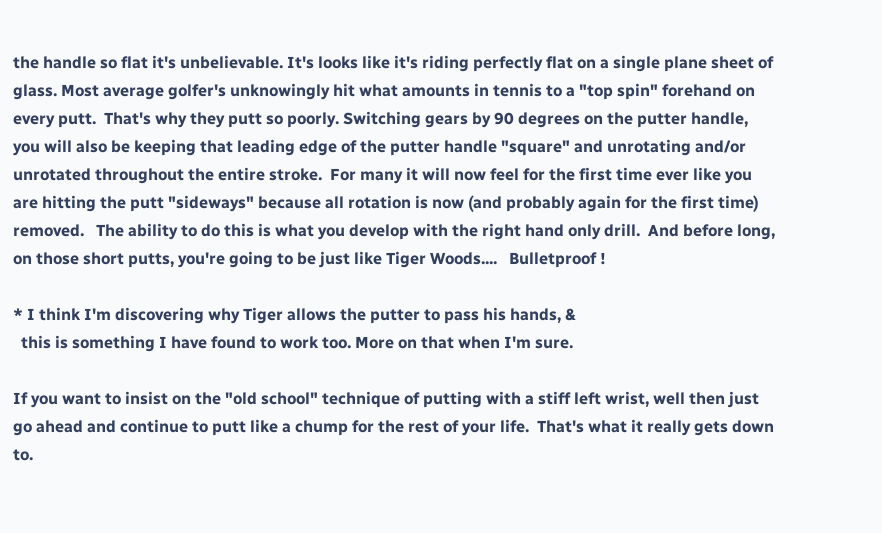the handle so flat it's unbelievable. It's looks like it's riding perfectly flat on a single plane sheet of glass. Most average golfer's unknowingly hit what amounts in tennis to a "top spin" forehand on every putt.  That's why they putt so poorly. Switching gears by 90 degrees on the putter handle, you will also be keeping that leading edge of the putter handle "square" and unrotating and/or unrotated throughout the entire stroke.  For many it will now feel for the first time ever like you are hitting the putt "sideways" because all rotation is now (and probably again for the first time) removed.   The ability to do this is what you develop with the right hand only drill.  And before long, on those short putts, you're going to be just like Tiger Woods....   Bulletproof !

* I think I'm discovering why Tiger allows the putter to pass his hands, &
  this is something I have found to work too. More on that when I'm sure.

If you want to insist on the "old school" technique of putting with a stiff left wrist, well then just go ahead and continue to putt like a chump for the rest of your life.  That's what it really gets down to.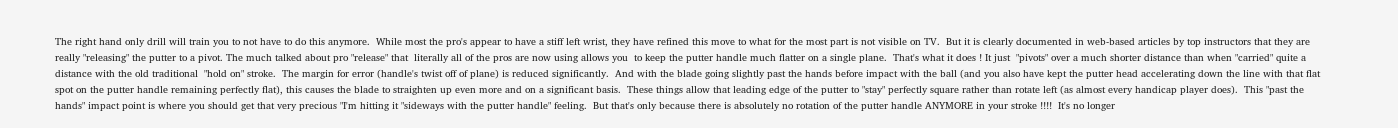The right hand only drill will train you to not have to do this anymore.  While most the pro's appear to have a stiff left wrist, they have refined this move to what for the most part is not visible on TV.  But it is clearly documented in web-based articles by top instructors that they are really "releasing" the putter to a pivot. The much talked about pro "release" that  literally all of the pros are now using allows you  to keep the putter handle much flatter on a single plane.  That's what it does ! It just  "pivots" over a much shorter distance than when "carried" quite a distance with the old traditional  "hold on" stroke.  The margin for error (handle's twist off of plane) is reduced significantly.  And with the blade going slightly past the hands before impact with the ball (and you also have kept the putter head accelerating down the line with that flat spot on the putter handle remaining perfectly flat), this causes the blade to straighten up even more and on a significant basis.  These things allow that leading edge of the putter to "stay" perfectly square rather than rotate left (as almost every handicap player does).  This "past the hands" impact point is where you should get that very precious "I'm hitting it "sideways with the putter handle" feeling.  But that's only because there is absolutely no rotation of the putter handle ANYMORE in your stroke !!!!  It's no longer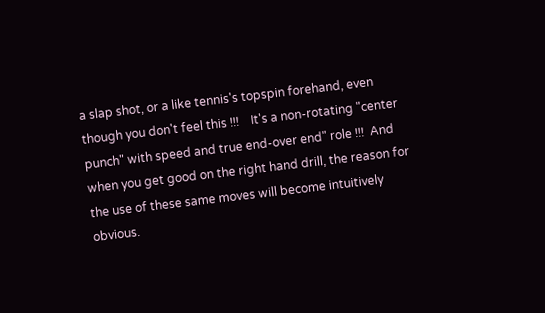a slap shot, or a like tennis's topspin forehand, even though you don't feel this !!!    It's a non-rotating "center punch" with speed and true end-over end" role !!!  And when you get good on the right hand drill, the reason for the use of these same moves will become intuitively obvious.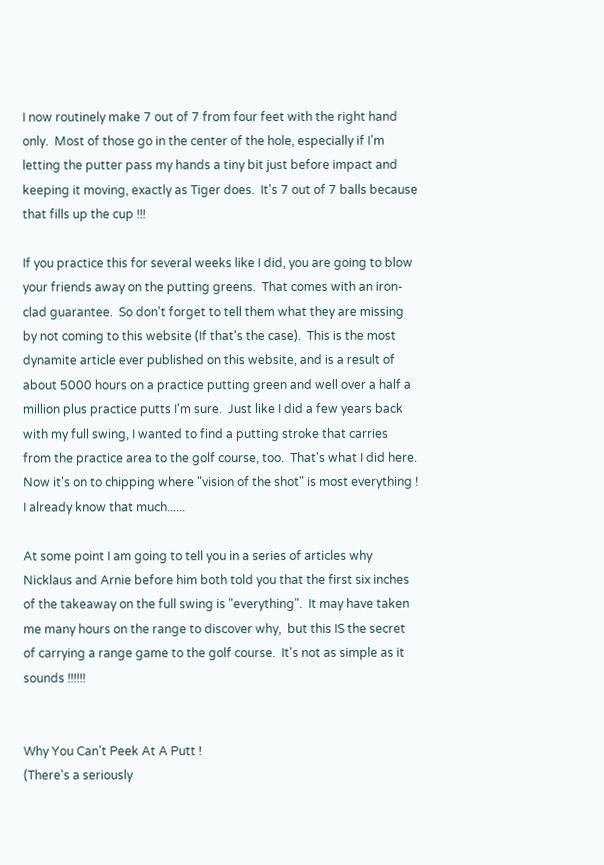I now routinely make 7 out of 7 from four feet with the right hand only.  Most of those go in the center of the hole, especially if I'm letting the putter pass my hands a tiny bit just before impact and keeping it moving, exactly as Tiger does.  It's 7 out of 7 balls because that fills up the cup !!!

If you practice this for several weeks like I did, you are going to blow your friends away on the putting greens.  That comes with an iron-clad guarantee.  So don't forget to tell them what they are missing by not coming to this website (If that's the case).  This is the most dynamite article ever published on this website, and is a result of about 5000 hours on a practice putting green and well over a half a million plus practice putts I'm sure.  Just like I did a few years back with my full swing, I wanted to find a putting stroke that carries from the practice area to the golf course, too.  That's what I did here.   Now it's on to chipping where "vision of the shot" is most everything !   I already know that much......

At some point I am going to tell you in a series of articles why Nicklaus and Arnie before him both told you that the first six inches of the takeaway on the full swing is "everything".  It may have taken me many hours on the range to discover why,  but this IS the secret of carrying a range game to the golf course.  It's not as simple as it sounds !!!!!!


Why You Can't Peek At A Putt !
(There's a seriously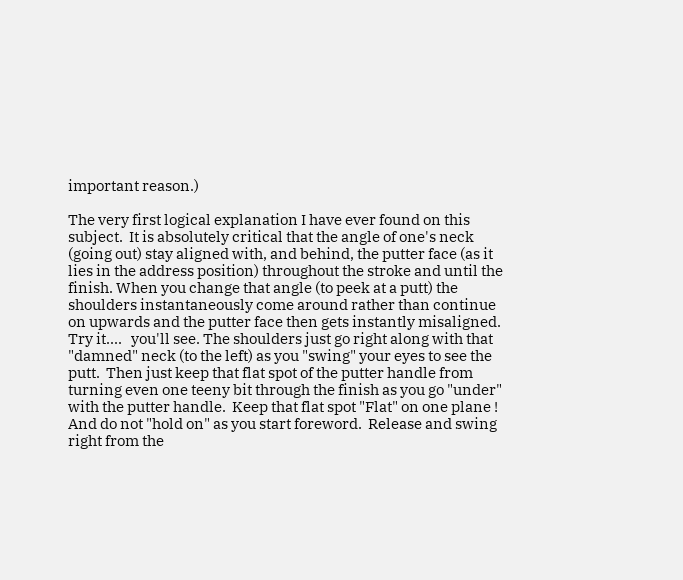important reason.)

The very first logical explanation I have ever found on this subject.  It is absolutely critical that the angle of one's neck (going out) stay aligned with, and behind, the putter face (as it lies in the address position) throughout the stroke and until the finish. When you change that angle (to peek at a putt) the shoulders instantaneously come around rather than continue on upwards and the putter face then gets instantly misaligned.  Try it....   you'll see. The shoulders just go right along with that "damned" neck (to the left) as you "swing" your eyes to see the putt.  Then just keep that flat spot of the putter handle from turning even one teeny bit through the finish as you go "under" with the putter handle.  Keep that flat spot "Flat" on one plane !  And do not "hold on" as you start foreword.  Release and swing right from the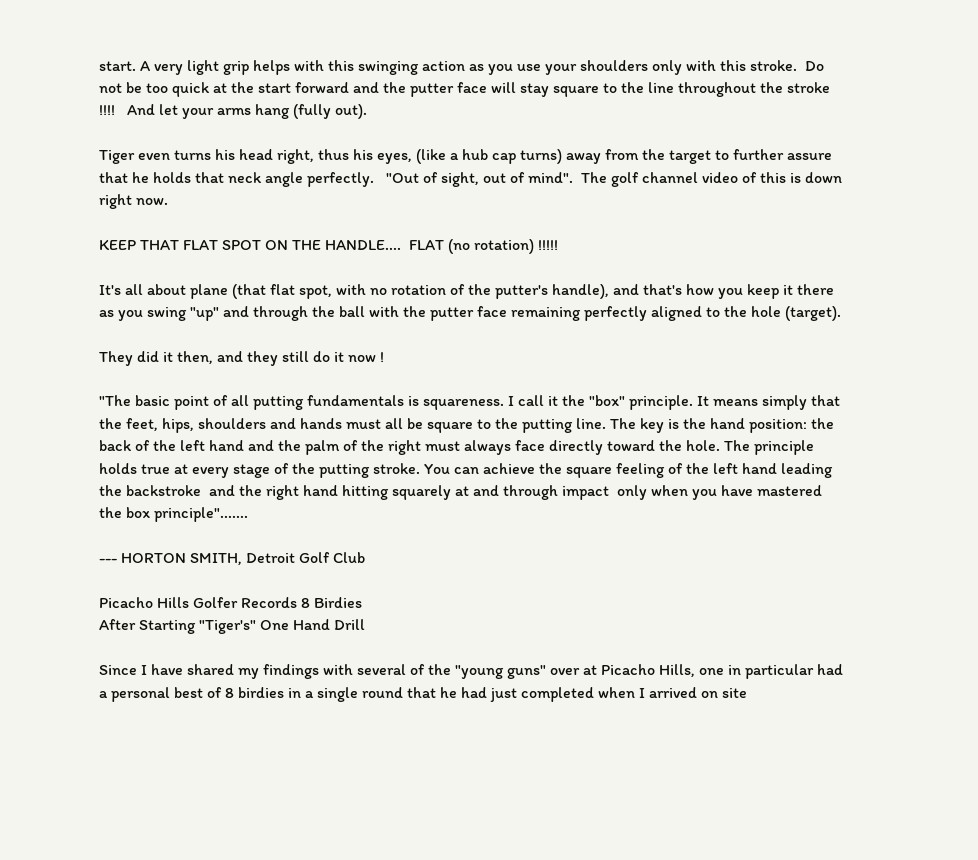start. A very light grip helps with this swinging action as you use your shoulders only with this stroke.  Do not be too quick at the start forward and the putter face will stay square to the line throughout the stroke  !!!!   And let your arms hang (fully out).

Tiger even turns his head right, thus his eyes, (like a hub cap turns) away from the target to further assure that he holds that neck angle perfectly.   "Out of sight, out of mind".  The golf channel video of this is down right now.

KEEP THAT FLAT SPOT ON THE HANDLE....  FLAT (no rotation) !!!!!

It's all about plane (that flat spot, with no rotation of the putter's handle), and that's how you keep it there as you swing "up" and through the ball with the putter face remaining perfectly aligned to the hole (target).

They did it then, and they still do it now !

"The basic point of all putting fundamentals is squareness. I call it the "box" principle. It means simply that the feet, hips, shoulders and hands must all be square to the putting line. The key is the hand position: the back of the left hand and the palm of the right must always face directly toward the hole. The principle holds true at every stage of the putting stroke. You can achieve the square feeling of the left hand leading the backstroke  and the right hand hitting squarely at and through impact  only when you have mastered the box principle".......

--- HORTON SMITH, Detroit Golf Club

Picacho Hills Golfer Records 8 Birdies
After Starting "Tiger's" One Hand Drill

Since I have shared my findings with several of the "young guns" over at Picacho Hills, one in particular had a personal best of 8 birdies in a single round that he had just completed when I arrived on site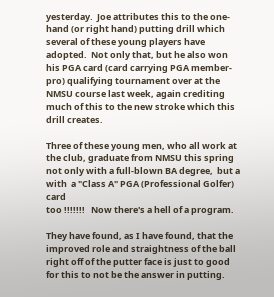yesterday.  Joe attributes this to the one-hand (or right hand) putting drill which several of these young players have adopted.  Not only that, but he also won his PGA card (card carrying PGA member-pro) qualifying tournament over at the NMSU course last week, again crediting much of this to the new stroke which this drill creates.

Three of these young men, who all work at the club, graduate from NMSU this spring not only with a full-blown BA degree,  but a with  a "Class A" PGA (Professional Golfer) card
too !!!!!!!   Now there's a hell of a program.

They have found, as I have found, that the improved role and straightness of the ball right off of the putter face is just to good for this to not be the answer in putting.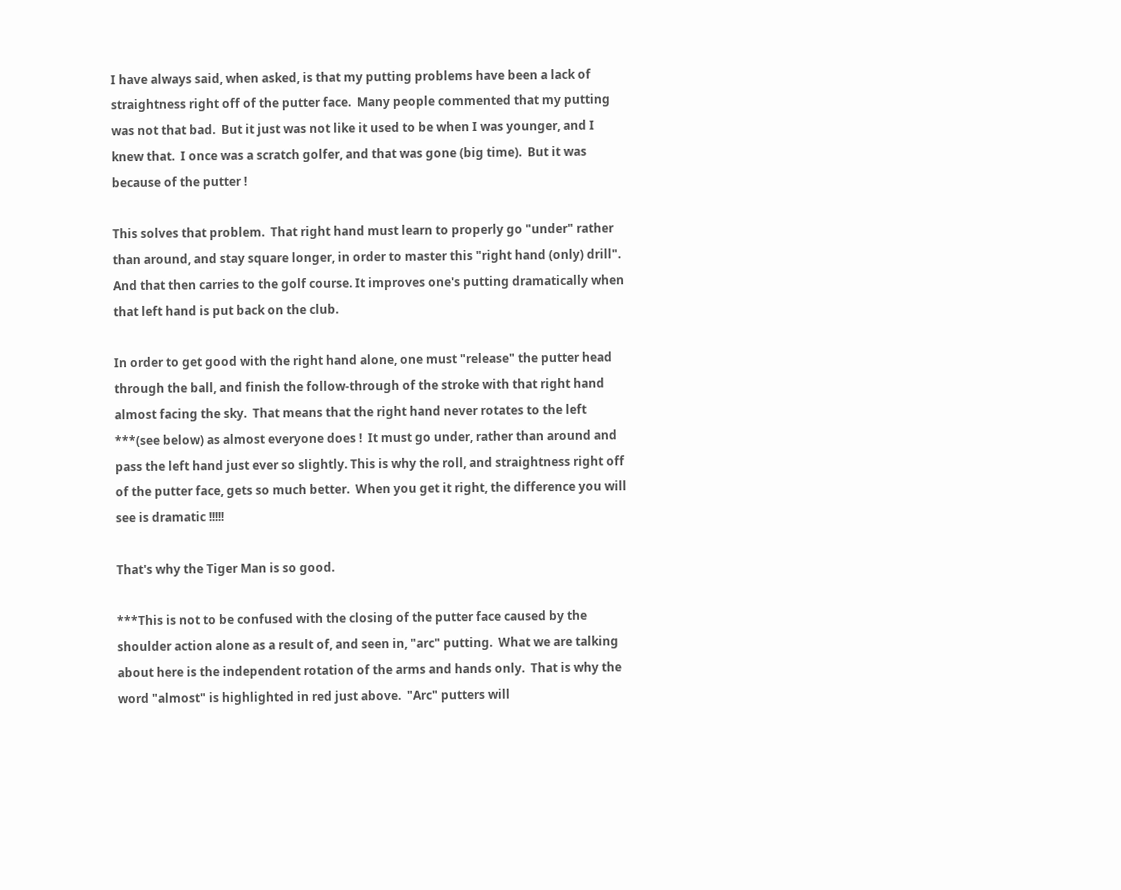I have always said, when asked, is that my putting problems have been a lack of straightness right off of the putter face.  Many people commented that my putting was not that bad.  But it just was not like it used to be when I was younger, and I knew that.  I once was a scratch golfer, and that was gone (big time).  But it was because of the putter !

This solves that problem.  That right hand must learn to properly go "under" rather than around, and stay square longer, in order to master this "right hand (only) drill".  And that then carries to the golf course. It improves one's putting dramatically when that left hand is put back on the club.

In order to get good with the right hand alone, one must "release" the putter head through the ball, and finish the follow-through of the stroke with that right hand almost facing the sky.  That means that the right hand never rotates to the left ***(see below) as almost everyone does !  It must go under, rather than around and pass the left hand just ever so slightly. This is why the roll, and straightness right off of the putter face, gets so much better.  When you get it right, the difference you will see is dramatic !!!!!

That's why the Tiger Man is so good.

***This is not to be confused with the closing of the putter face caused by the shoulder action alone as a result of, and seen in, "arc" putting.  What we are talking about here is the independent rotation of the arms and hands only.  That is why the word "almost" is highlighted in red just above.  "Arc" putters will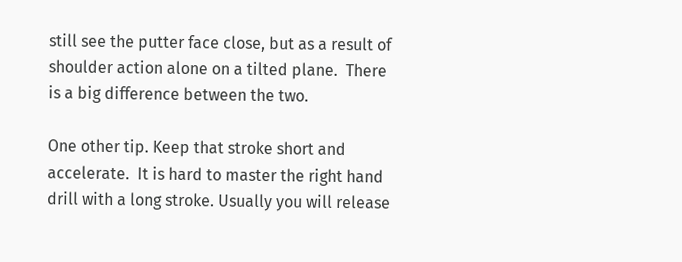still see the putter face close, but as a result of shoulder action alone on a tilted plane.  There is a big difference between the two.

One other tip. Keep that stroke short and accelerate.  It is hard to master the right hand drill with a long stroke. Usually you will release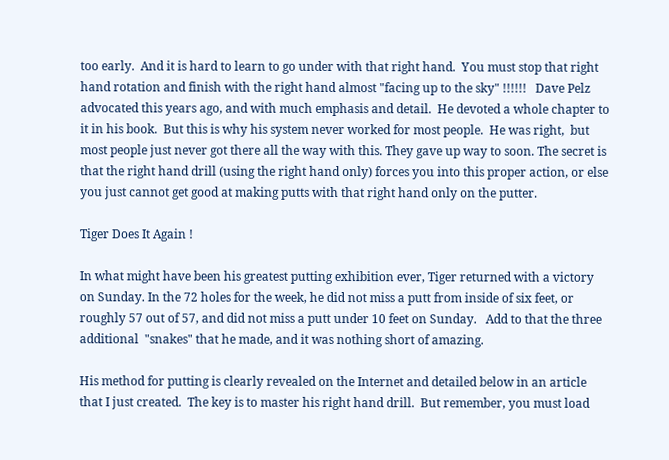too early.  And it is hard to learn to go under with that right hand.  You must stop that right hand rotation and finish with the right hand almost "facing up to the sky" !!!!!!   Dave Pelz advocated this years ago, and with much emphasis and detail.  He devoted a whole chapter to it in his book.  But this is why his system never worked for most people.  He was right,  but most people just never got there all the way with this. They gave up way to soon. The secret is that the right hand drill (using the right hand only) forces you into this proper action, or else you just cannot get good at making putts with that right hand only on the putter.

Tiger Does It Again !

In what might have been his greatest putting exhibition ever, Tiger returned with a victory on Sunday. In the 72 holes for the week, he did not miss a putt from inside of six feet, or roughly 57 out of 57, and did not miss a putt under 10 feet on Sunday.   Add to that the three additional  "snakes" that he made, and it was nothing short of amazing.

His method for putting is clearly revealed on the Internet and detailed below in an article that I just created.  The key is to master his right hand drill.  But remember, you must load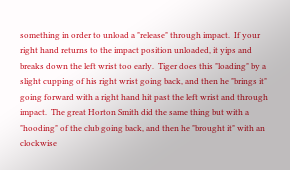something in order to unload a "release" through impact.  If your right hand returns to the impact position unloaded, it yips and breaks down the left wrist too early.  Tiger does this "loading" by a slight cupping of his right wrist going back, and then he "brings it" going forward with a right hand hit past the left wrist and through impact.  The great Horton Smith did the same thing but with a "hooding" of the club going back, and then he "brought it" with an clockwise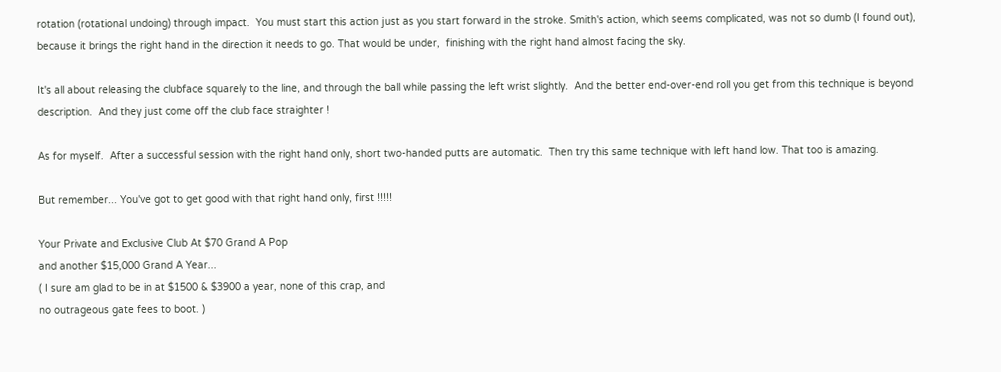rotation (rotational undoing) through impact.  You must start this action just as you start forward in the stroke. Smith's action, which seems complicated, was not so dumb (I found out), because it brings the right hand in the direction it needs to go. That would be under,  finishing with the right hand almost facing the sky.

It's all about releasing the clubface squarely to the line, and through the ball while passing the left wrist slightly.  And the better end-over-end roll you get from this technique is beyond description.  And they just come off the club face straighter !

As for myself.  After a successful session with the right hand only, short two-handed putts are automatic.  Then try this same technique with left hand low. That too is amazing.

But remember... You've got to get good with that right hand only, first !!!!!

Your Private and Exclusive Club At $70 Grand A Pop
and another $15,000 Grand A Year...
( I sure am glad to be in at $1500 & $3900 a year, none of this crap, and
no outrageous gate fees to boot. )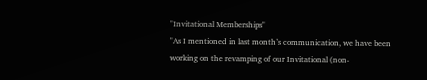"Invitational Memberships"
"As I mentioned in last month’s communication, we have been working on the revamping of our Invitational (non-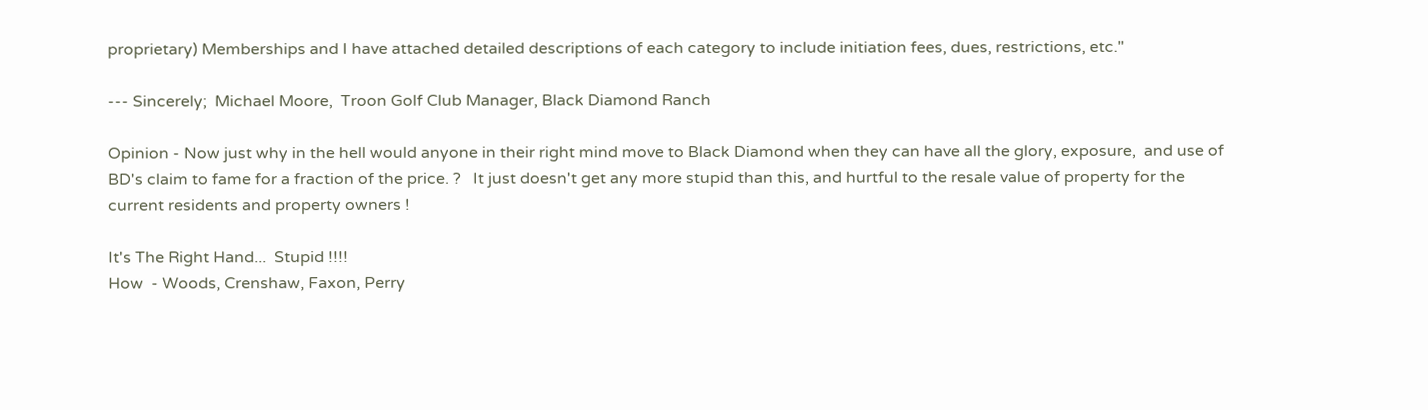proprietary) Memberships and I have attached detailed descriptions of each category to include initiation fees, dues, restrictions, etc."

--- Sincerely;  Michael Moore,  Troon Golf Club Manager, Black Diamond Ranch

Opinion - Now just why in the hell would anyone in their right mind move to Black Diamond when they can have all the glory, exposure,  and use of BD's claim to fame for a fraction of the price. ?   It just doesn't get any more stupid than this, and hurtful to the resale value of property for the current residents and property owners !

It's The Right Hand...  Stupid !!!!
How  - Woods, Crenshaw, Faxon, Perry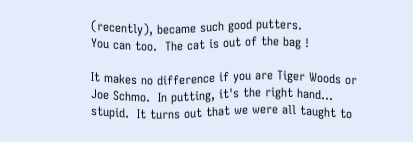(recently), became such good putters.
You can too.  The cat is out of the bag !

It makes no difference if you are Tiger Woods or Joe Schmo.  In putting, it's the right hand... stupid.  It turns out that we were all taught to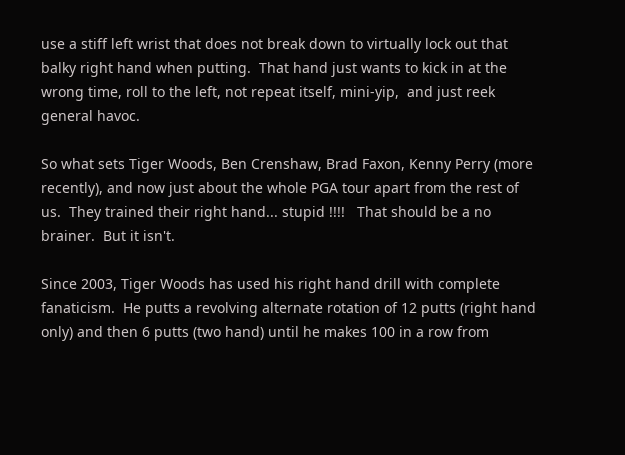use a stiff left wrist that does not break down to virtually lock out that balky right hand when putting.  That hand just wants to kick in at the wrong time, roll to the left, not repeat itself, mini-yip,  and just reek general havoc.

So what sets Tiger Woods, Ben Crenshaw, Brad Faxon, Kenny Perry (more recently), and now just about the whole PGA tour apart from the rest of us.  They trained their right hand... stupid !!!!   That should be a no brainer.  But it isn't.

Since 2003, Tiger Woods has used his right hand drill with complete fanaticism.  He putts a revolving alternate rotation of 12 putts (right hand only) and then 6 putts (two hand) until he makes 100 in a row from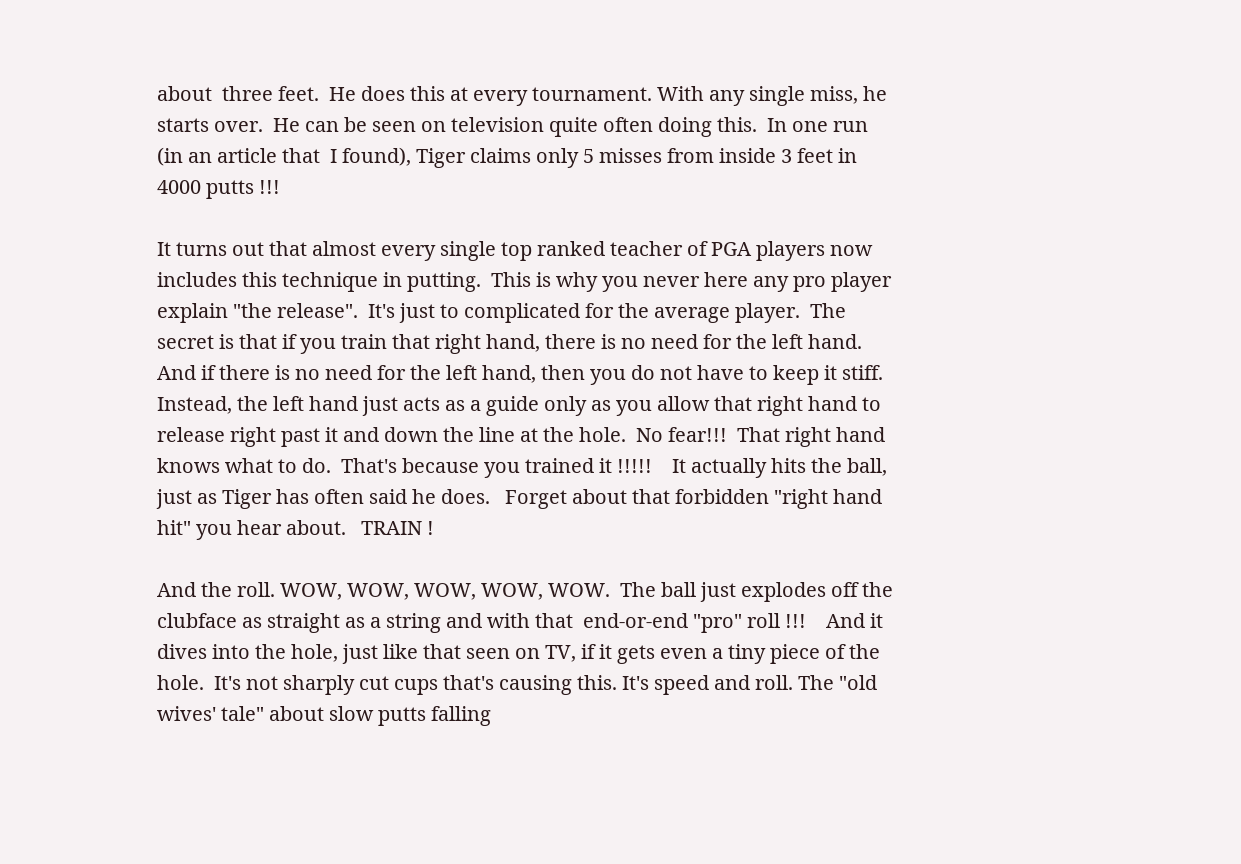about  three feet.  He does this at every tournament. With any single miss, he starts over.  He can be seen on television quite often doing this.  In one run (in an article that  I found), Tiger claims only 5 misses from inside 3 feet in 4000 putts !!!

It turns out that almost every single top ranked teacher of PGA players now includes this technique in putting.  This is why you never here any pro player explain "the release".  It's just to complicated for the average player.  The secret is that if you train that right hand, there is no need for the left hand.  And if there is no need for the left hand, then you do not have to keep it stiff.  Instead, the left hand just acts as a guide only as you allow that right hand to release right past it and down the line at the hole.  No fear!!!  That right hand knows what to do.  That's because you trained it !!!!!    It actually hits the ball, just as Tiger has often said he does.   Forget about that forbidden "right hand hit" you hear about.   TRAIN !

And the roll. WOW, WOW, WOW, WOW, WOW.  The ball just explodes off the clubface as straight as a string and with that  end-or-end "pro" roll !!!    And it dives into the hole, just like that seen on TV, if it gets even a tiny piece of the hole.  It's not sharply cut cups that's causing this. It's speed and roll. The "old wives' tale" about slow putts falling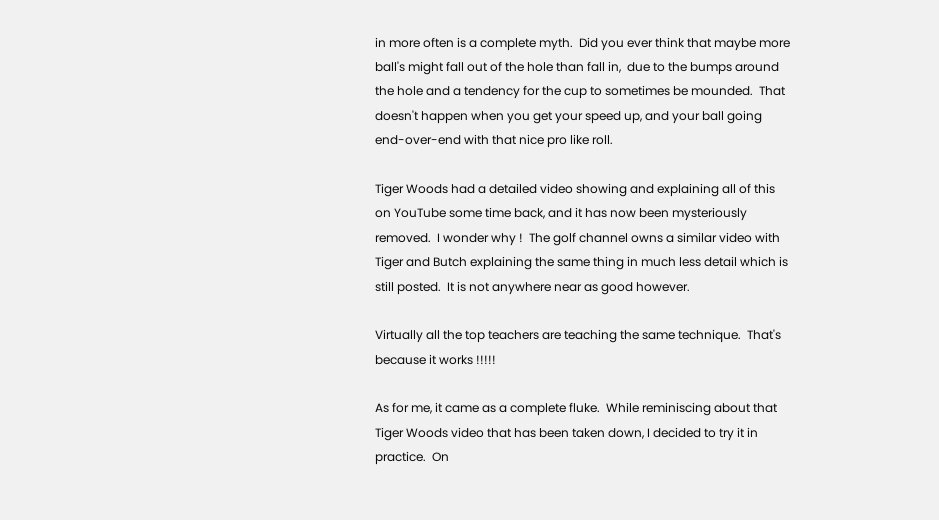in more often is a complete myth.  Did you ever think that maybe more ball's might fall out of the hole than fall in,  due to the bumps around the hole and a tendency for the cup to sometimes be mounded.  That doesn't happen when you get your speed up, and your ball going end-over-end with that nice pro like roll.

Tiger Woods had a detailed video showing and explaining all of this on YouTube some time back, and it has now been mysteriously removed.  I wonder why !  The golf channel owns a similar video with Tiger and Butch explaining the same thing in much less detail which is still posted.  It is not anywhere near as good however.

Virtually all the top teachers are teaching the same technique.  That's because it works !!!!!

As for me, it came as a complete fluke.  While reminiscing about that Tiger Woods video that has been taken down, I decided to try it in practice.  On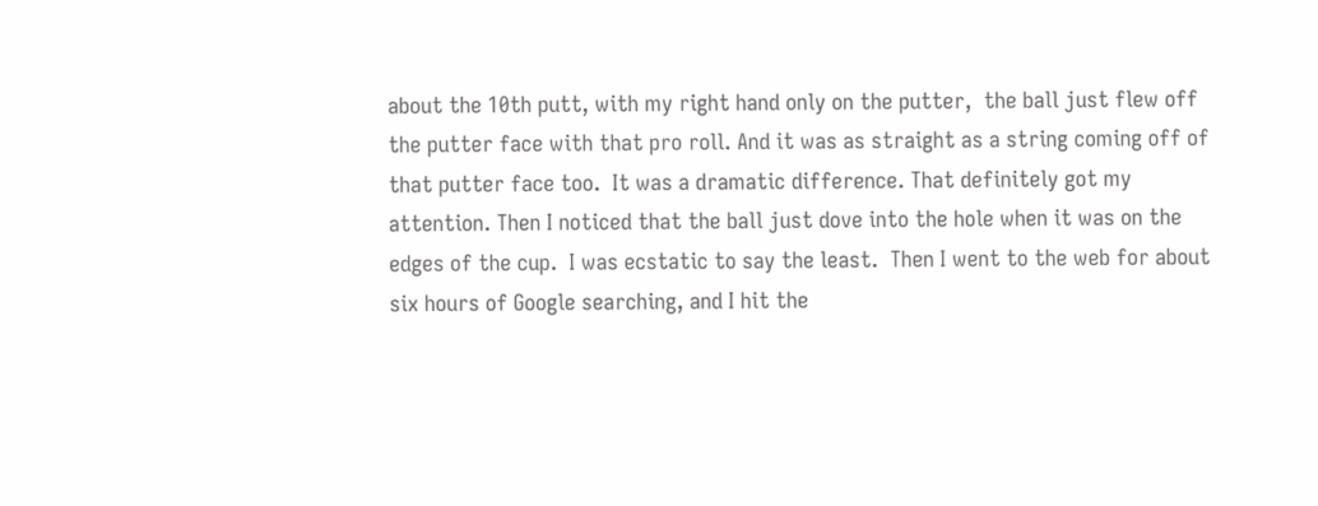about the 10th putt, with my right hand only on the putter,  the ball just flew off the putter face with that pro roll. And it was as straight as a string coming off of that putter face too.  It was a dramatic difference. That definitely got my attention. Then I noticed that the ball just dove into the hole when it was on the edges of the cup.  I was ecstatic to say the least.  Then I went to the web for about six hours of Google searching, and I hit the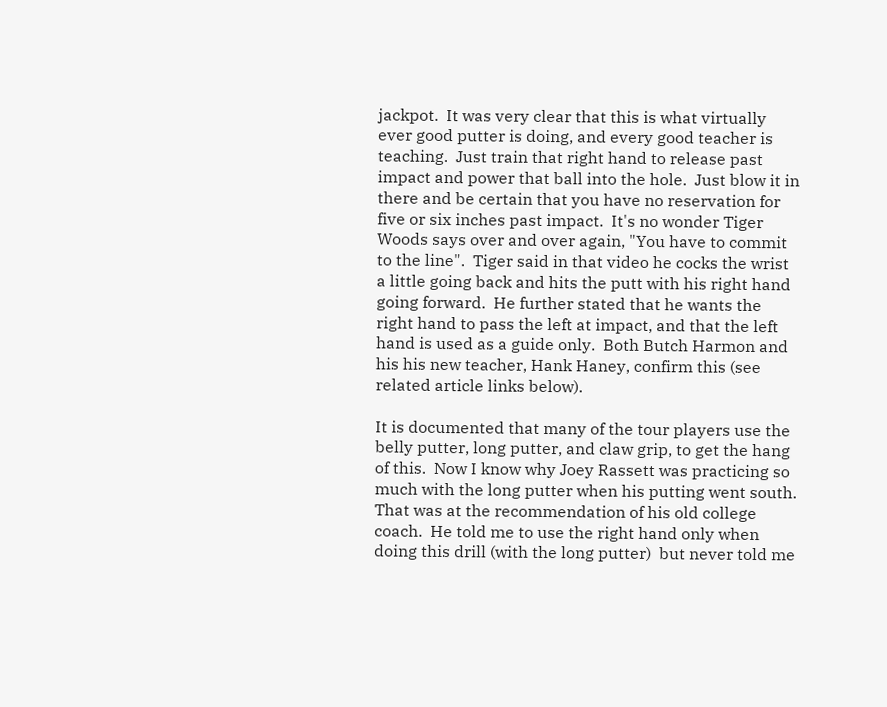jackpot.  It was very clear that this is what virtually ever good putter is doing, and every good teacher is teaching.  Just train that right hand to release past impact and power that ball into the hole.  Just blow it in there and be certain that you have no reservation for five or six inches past impact.  It's no wonder Tiger Woods says over and over again, "You have to commit to the line".  Tiger said in that video he cocks the wrist a little going back and hits the putt with his right hand going forward.  He further stated that he wants the right hand to pass the left at impact, and that the left hand is used as a guide only.  Both Butch Harmon and his his new teacher, Hank Haney, confirm this (see related article links below).

It is documented that many of the tour players use the belly putter, long putter, and claw grip, to get the hang of this.  Now I know why Joey Rassett was practicing so much with the long putter when his putting went south.  That was at the recommendation of his old college coach.  He told me to use the right hand only when doing this drill (with the long putter)  but never told me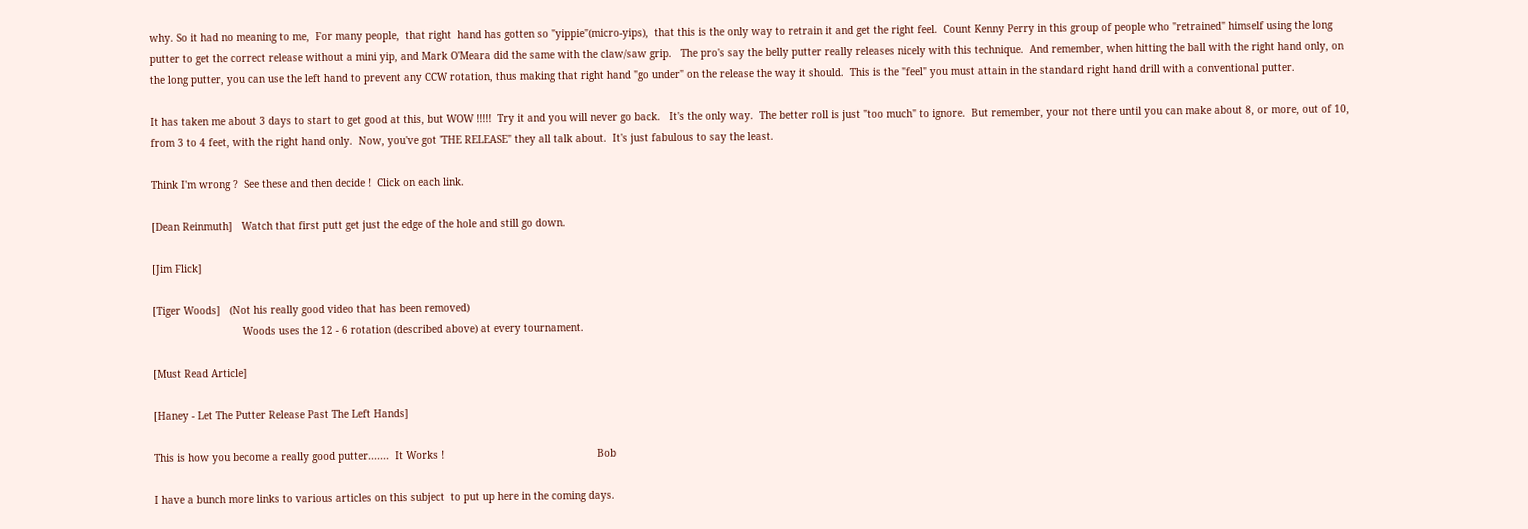why. So it had no meaning to me,  For many people,  that right  hand has gotten so "yippie"(micro-yips),  that this is the only way to retrain it and get the right feel.  Count Kenny Perry in this group of people who "retrained" himself using the long putter to get the correct release without a mini yip, and Mark O'Meara did the same with the claw/saw grip.   The pro's say the belly putter really releases nicely with this technique.  And remember, when hitting the ball with the right hand only, on the long putter, you can use the left hand to prevent any CCW rotation, thus making that right hand "go under" on the release the way it should.  This is the "feel" you must attain in the standard right hand drill with a conventional putter.

It has taken me about 3 days to start to get good at this, but WOW !!!!!  Try it and you will never go back.   It's the only way.  The better roll is just "too much" to ignore.  But remember, your not there until you can make about 8, or more, out of 10, from 3 to 4 feet, with the right hand only.  Now, you've got 'THE RELEASE" they all talk about.  It's just fabulous to say the least.

Think I'm wrong ?  See these and then decide !  Click on each link.

[Dean Reinmuth]   Watch that first putt get just the edge of the hole and still go down.

[Jim Flick]

[Tiger Woods]   (Not his really good video that has been removed)
                              Woods uses the 12 - 6 rotation (described above) at every tournament.

[Must Read Article]

[Haney - Let The Putter Release Past The Left Hands]

This is how you become a really good putter.......  It Works !                                                   Bob

I have a bunch more links to various articles on this subject  to put up here in the coming days.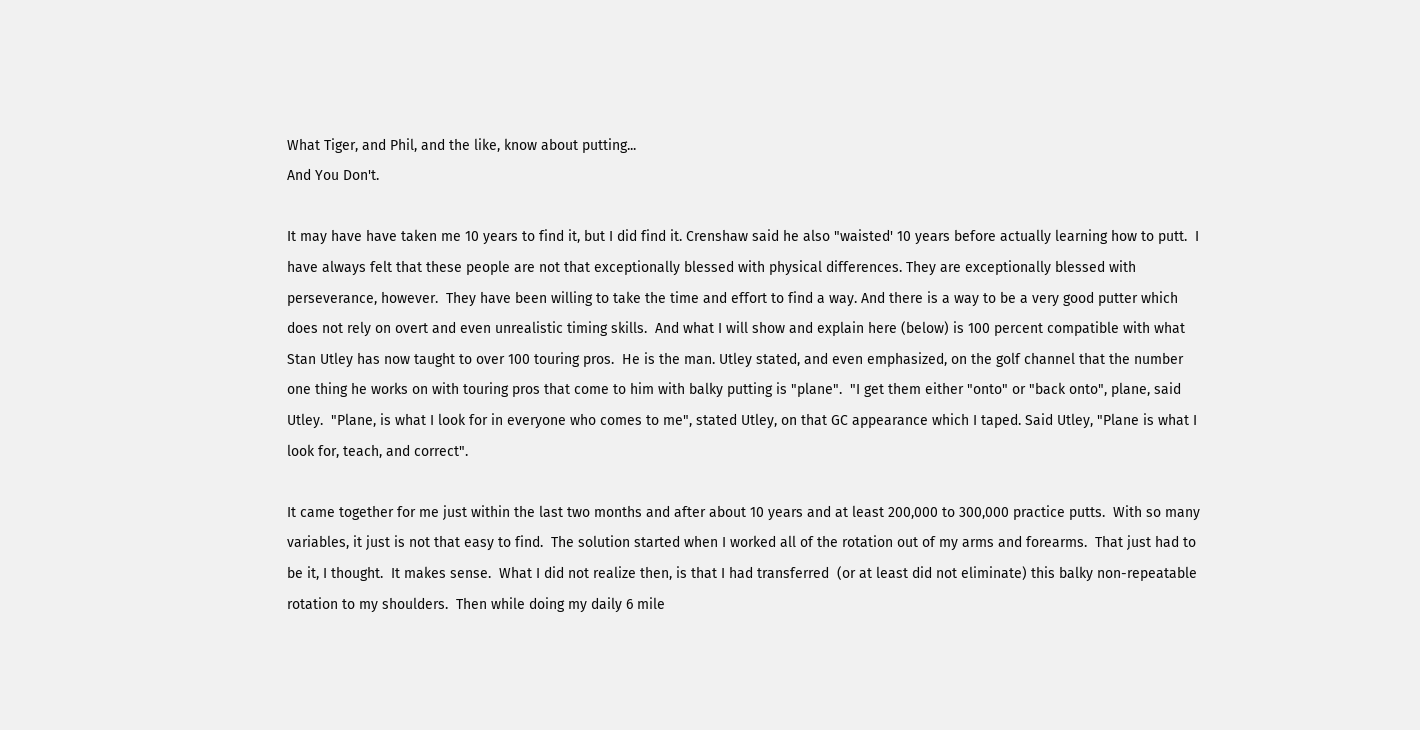What Tiger, and Phil, and the like, know about putting...
And You Don't.

It may have have taken me 10 years to find it, but I did find it. Crenshaw said he also "waisted' 10 years before actually learning how to putt.  I have always felt that these people are not that exceptionally blessed with physical differences. They are exceptionally blessed with perseverance, however.  They have been willing to take the time and effort to find a way. And there is a way to be a very good putter which does not rely on overt and even unrealistic timing skills.  And what I will show and explain here (below) is 100 percent compatible with what Stan Utley has now taught to over 100 touring pros.  He is the man. Utley stated, and even emphasized, on the golf channel that the number one thing he works on with touring pros that come to him with balky putting is "plane".  "I get them either "onto" or "back onto", plane, said Utley.  "Plane, is what I look for in everyone who comes to me", stated Utley, on that GC appearance which I taped. Said Utley, "Plane is what I look for, teach, and correct".

It came together for me just within the last two months and after about 10 years and at least 200,000 to 300,000 practice putts.  With so many variables, it just is not that easy to find.  The solution started when I worked all of the rotation out of my arms and forearms.  That just had to be it, I thought.  It makes sense.  What I did not realize then, is that I had transferred  (or at least did not eliminate) this balky non-repeatable rotation to my shoulders.  Then while doing my daily 6 mile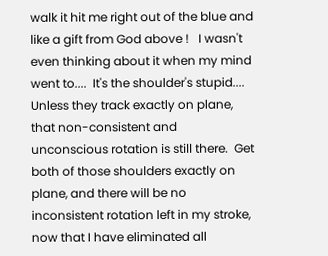walk it hit me right out of the blue and like a gift from God above !   I wasn't even thinking about it when my mind went to....  It's the shoulder's stupid....  Unless they track exactly on plane, that non-consistent and unconscious rotation is still there.  Get both of those shoulders exactly on plane, and there will be no inconsistent rotation left in my stroke, now that I have eliminated all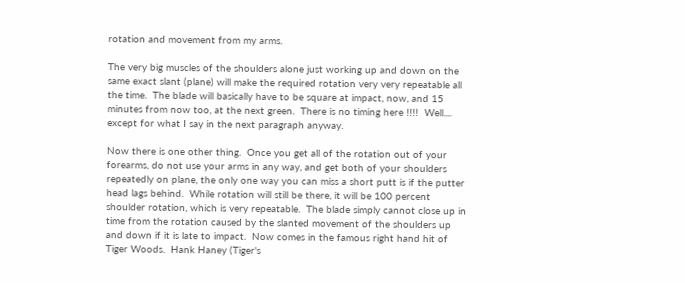rotation and movement from my arms.

The very big muscles of the shoulders alone just working up and down on the same exact slant (plane) will make the required rotation very very repeatable all the time.  The blade will basically have to be square at impact, now, and 15 minutes from now too, at the next green.  There is no timing here !!!!  Well.... except for what I say in the next paragraph anyway.

Now there is one other thing.  Once you get all of the rotation out of your forearms, do not use your arms in any way, and get both of your shoulders repeatedly on plane, the only one way you can miss a short putt is if the putter head lags behind.  While rotation will still be there, it will be 100 percent shoulder rotation, which is very repeatable.  The blade simply cannot close up in time from the rotation caused by the slanted movement of the shoulders up and down if it is late to impact.  Now comes in the famous right hand hit of Tiger Woods.  Hank Haney (Tiger's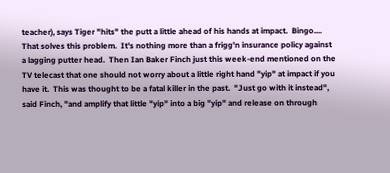teacher), says Tiger "hits" the putt a little ahead of his hands at impact.  Bingo....  That solves this problem.  It's nothing more than a frigg'n insurance policy against a lagging putter head.  Then Ian Baker Finch just this week-end mentioned on the TV telecast that one should not worry about a little right hand "yip" at impact if you have it.  This was thought to be a fatal killer in the past.  "Just go with it instead", said Finch, "and amplify that little "yip" into a big "yip" and release on through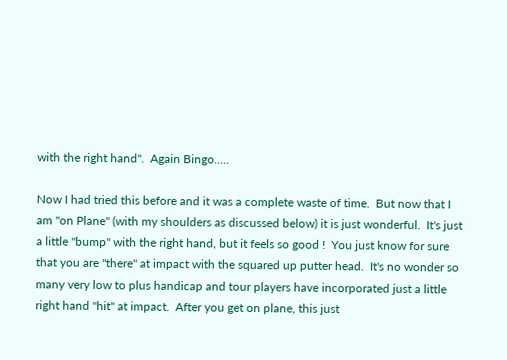with the right hand".  Again Bingo.....

Now I had tried this before and it was a complete waste of time.  But now that I am "on Plane" (with my shoulders as discussed below) it is just wonderful.  It's just a little "bump" with the right hand, but it feels so good !  You just know for sure that you are "there" at impact with the squared up putter head.  It's no wonder so many very low to plus handicap and tour players have incorporated just a little right hand "hit" at impact.  After you get on plane, this just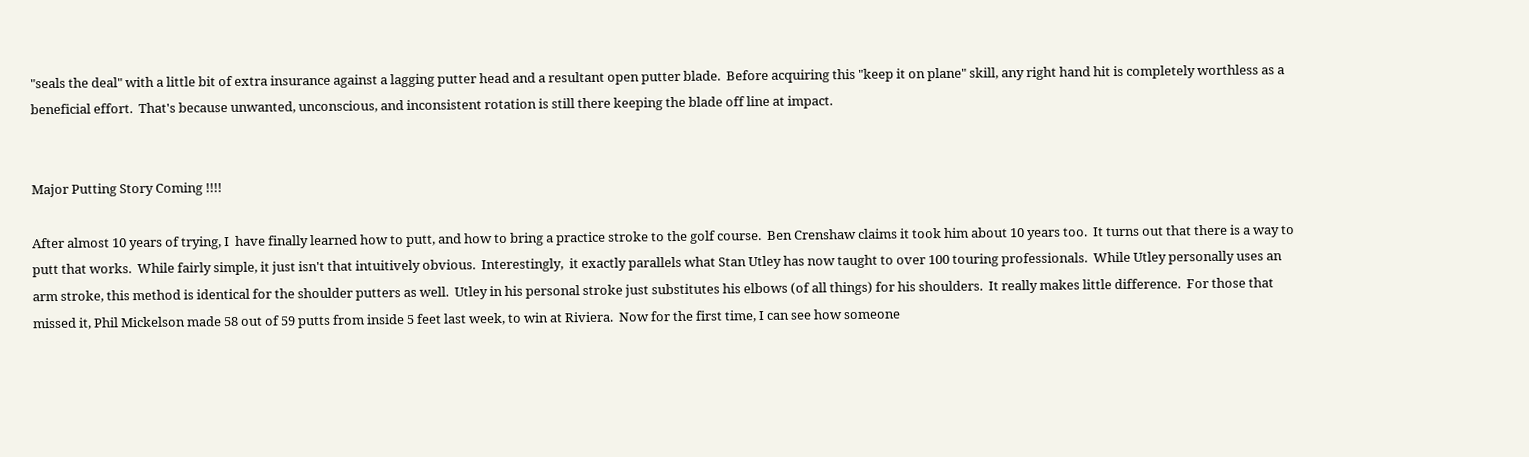"seals the deal" with a little bit of extra insurance against a lagging putter head and a resultant open putter blade.  Before acquiring this "keep it on plane" skill, any right hand hit is completely worthless as a beneficial effort.  That's because unwanted, unconscious, and inconsistent rotation is still there keeping the blade off line at impact.


Major Putting Story Coming !!!!

After almost 10 years of trying, I  have finally learned how to putt, and how to bring a practice stroke to the golf course.  Ben Crenshaw claims it took him about 10 years too.  It turns out that there is a way to putt that works.  While fairly simple, it just isn't that intuitively obvious.  Interestingly,  it exactly parallels what Stan Utley has now taught to over 100 touring professionals.  While Utley personally uses an arm stroke, this method is identical for the shoulder putters as well.  Utley in his personal stroke just substitutes his elbows (of all things) for his shoulders.  It really makes little difference.  For those that missed it, Phil Mickelson made 58 out of 59 putts from inside 5 feet last week, to win at Riviera.  Now for the first time, I can see how someone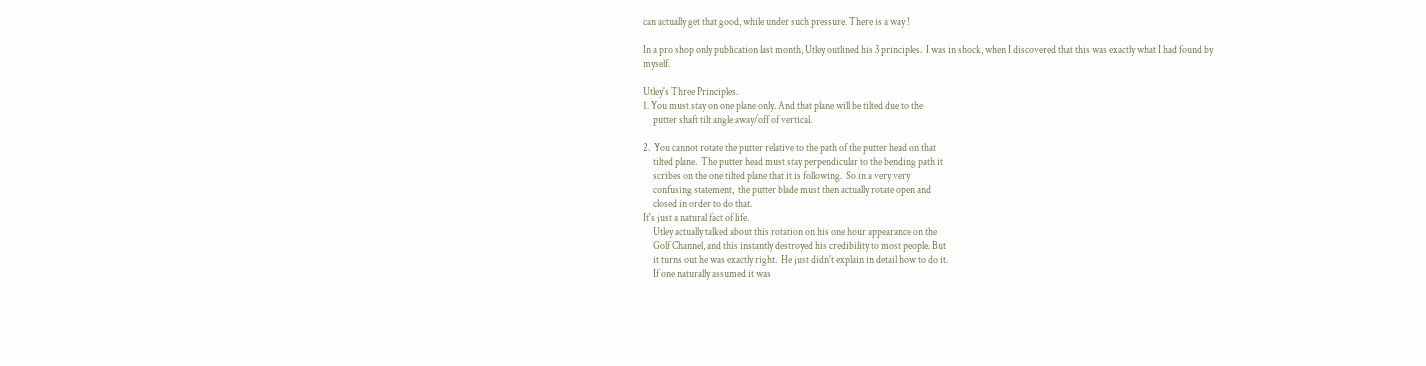can actually get that good, while under such pressure. There is a way !

In a pro shop only publication last month, Utley outlined his 3 principles.  I was in shock, when I discovered that this was exactly what I had found by myself.

Utley's Three Principles.
1. You must stay on one plane only. And that plane will be tilted due to the
     putter shaft tilt angle away/off of vertical.

2.  You cannot rotate the putter relative to the path of the putter head on that
     tilted plane.  The putter head must stay perpendicular to the bending path it
     scribes on the one tilted plane that it is following.  So in a very very
     confusing statement,  the putter blade must then actually rotate open and
     closed in order to do that.
It's just a natural fact of life.
     Utley actually talked about this rotation on his one hour appearance on the
     Golf Channel, and this instantly destroyed his credibility to most people. But
     it turns out he was exactly right.  He just didn't explain in detail how to do it.
     If one naturally assumed it was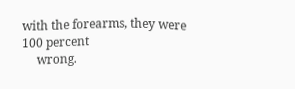with the forearms, they were 100 percent
     wrong.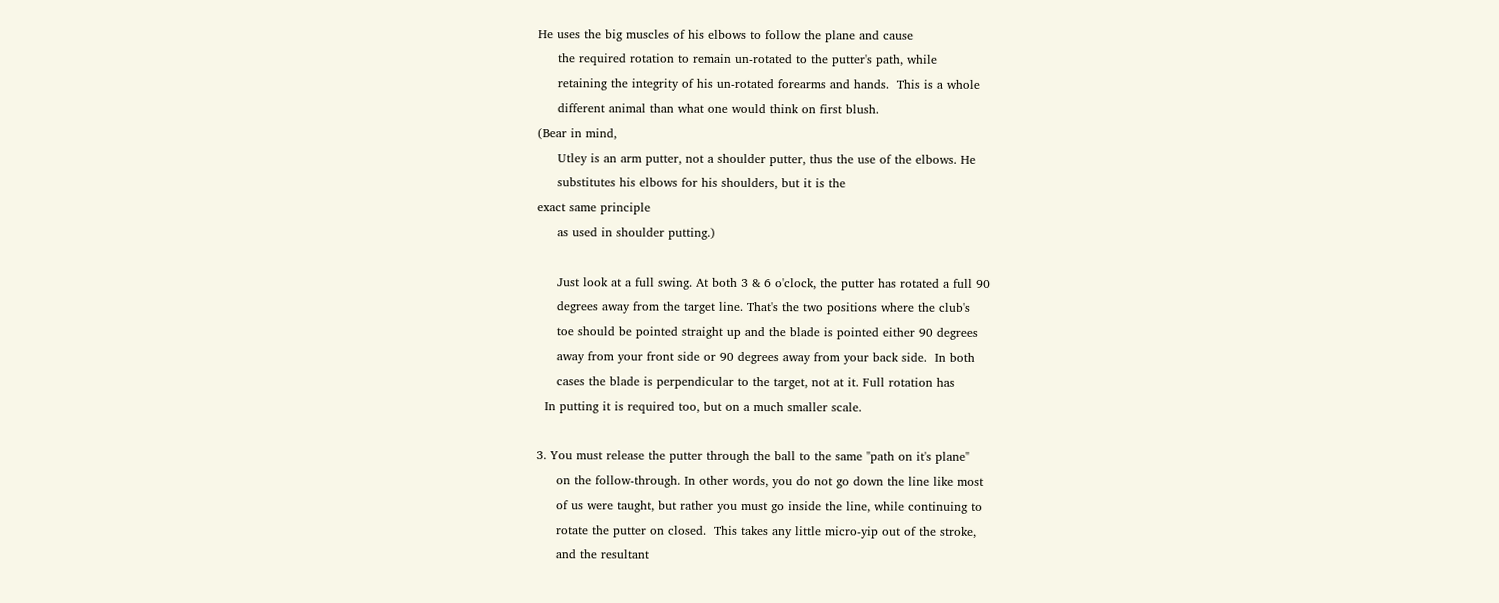He uses the big muscles of his elbows to follow the plane and cause
     the required rotation to remain un-rotated to the putter's path, while
     retaining the integrity of his un-rotated forearms and hands.  This is a whole
     different animal than what one would think on first blush.
(Bear in mind,
     Utley is an arm putter, not a shoulder putter, thus the use of the elbows. He
     substitutes his elbows for his shoulders, but it is the
exact same principle
     as used in shoulder putting.)

     Just look at a full swing. At both 3 & 6 o'clock, the putter has rotated a full 90
     degrees away from the target line. That's the two positions where the club's
     toe should be pointed straight up and the blade is pointed either 90 degrees
     away from your front side or 90 degrees away from your back side.  In both
     cases the blade is perpendicular to the target, not at it. Full rotation has
  In putting it is required too, but on a much smaller scale.

3. You must release the putter through the ball to the same "path on it's plane"
     on the follow-through. In other words, you do not go down the line like most
     of us were taught, but rather you must go inside the line, while continuing to
     rotate the putter on closed.  This takes any little micro-yip out of the stroke,
     and the resultant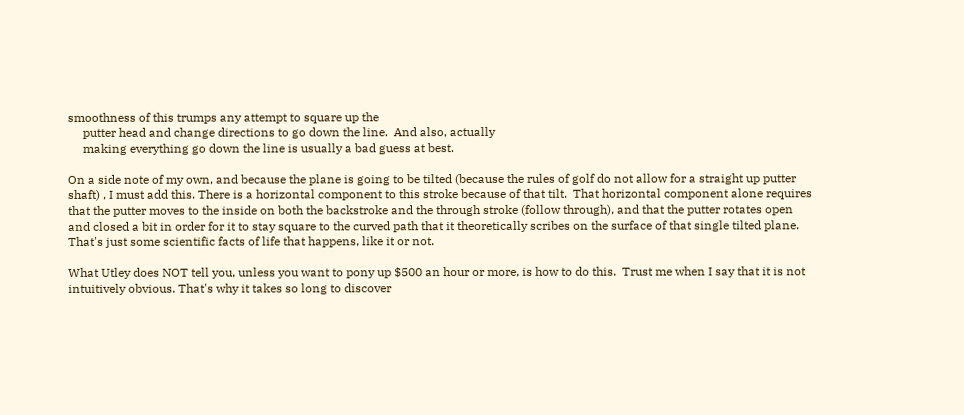smoothness of this trumps any attempt to square up the
     putter head and change directions to go down the line.  And also, actually
     making everything go down the line is usually a bad guess at best.

On a side note of my own, and because the plane is going to be tilted (because the rules of golf do not allow for a straight up putter shaft) , I must add this. There is a horizontal component to this stroke because of that tilt.  That horizontal component alone requires that the putter moves to the inside on both the backstroke and the through stroke (follow through), and that the putter rotates open and closed a bit in order for it to stay square to the curved path that it theoretically scribes on the surface of that single tilted plane.  That's just some scientific facts of life that happens, like it or not.

What Utley does NOT tell you, unless you want to pony up $500 an hour or more, is how to do this.  Trust me when I say that it is not intuitively obvious. That's why it takes so long to discover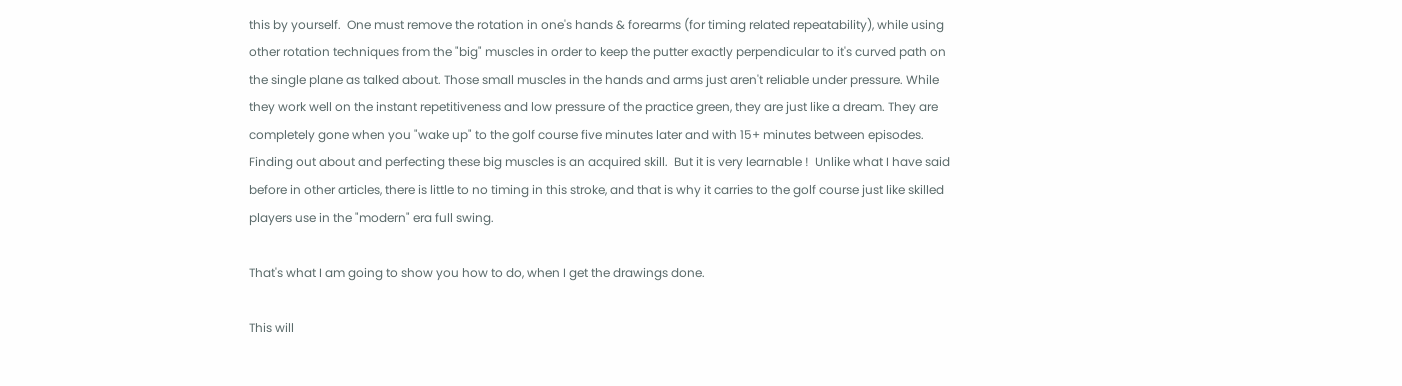this by yourself.  One must remove the rotation in one's hands & forearms (for timing related repeatability), while using other rotation techniques from the "big" muscles in order to keep the putter exactly perpendicular to it's curved path on the single plane as talked about. Those small muscles in the hands and arms just aren't reliable under pressure. While they work well on the instant repetitiveness and low pressure of the practice green, they are just like a dream. They are completely gone when you "wake up" to the golf course five minutes later and with 15+ minutes between episodes.  Finding out about and perfecting these big muscles is an acquired skill.  But it is very learnable !  Unlike what I have said before in other articles, there is little to no timing in this stroke, and that is why it carries to the golf course just like skilled players use in the "modern" era full swing.

That's what I am going to show you how to do, when I get the drawings done.

This will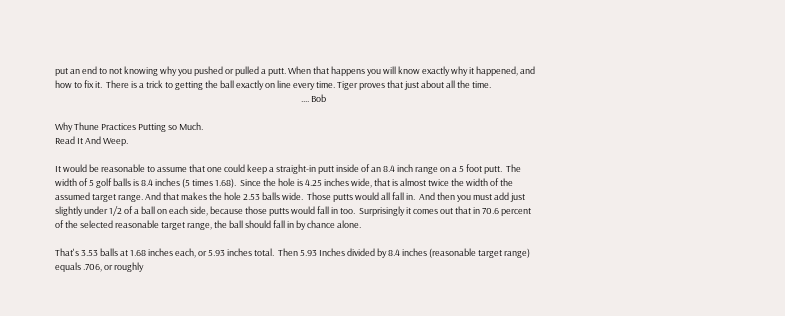put an end to not knowing why you pushed or pulled a putt. When that happens you will know exactly why it happened, and how to fix it.  There is a trick to getting the ball exactly on line every time. Tiger proves that just about all the time.
                                                                                                                           .... Bob

Why Thune Practices Putting so Much.
Read It And Weep.

It would be reasonable to assume that one could keep a straight-in putt inside of an 8.4 inch range on a 5 foot putt.  The width of 5 golf balls is 8.4 inches (5 times 1.68).  Since the hole is 4.25 inches wide, that is almost twice the width of the assumed target range. And that makes the hole 2.53 balls wide.  Those putts would all fall in.  And then you must add just slightly under 1/2 of a ball on each side, because those putts would fall in too.  Surprisingly it comes out that in 70.6 percent of the selected reasonable target range, the ball should fall in by chance alone.

That's 3.53 balls at 1.68 inches each, or 5.93 inches total.  Then 5.93 Inches divided by 8.4 inches (reasonable target range) equals .706, or roughly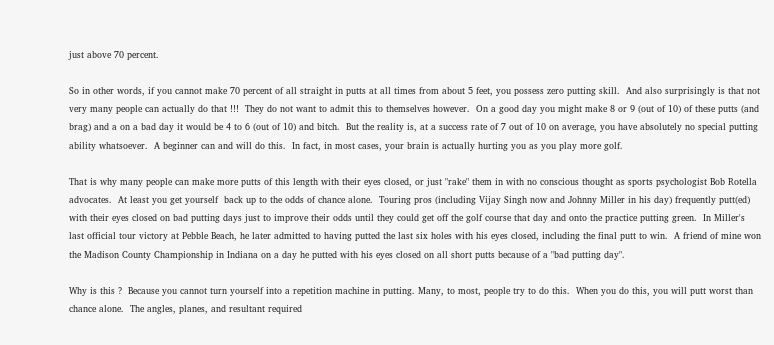just above 70 percent.

So in other words, if you cannot make 70 percent of all straight in putts at all times from about 5 feet, you possess zero putting skill.  And also surprisingly is that not very many people can actually do that !!!  They do not want to admit this to themselves however.  On a good day you might make 8 or 9 (out of 10) of these putts (and brag) and a on a bad day it would be 4 to 6 (out of 10) and bitch.  But the reality is, at a success rate of 7 out of 10 on average, you have absolutely no special putting ability whatsoever.  A beginner can and will do this.  In fact, in most cases, your brain is actually hurting you as you play more golf.

That is why many people can make more putts of this length with their eyes closed, or just "rake" them in with no conscious thought as sports psychologist Bob Rotella advocates.  At least you get yourself  back up to the odds of chance alone.  Touring pros (including Vijay Singh now and Johnny Miller in his day) frequently putt(ed) with their eyes closed on bad putting days just to improve their odds until they could get off the golf course that day and onto the practice putting green.  In Miller's last official tour victory at Pebble Beach, he later admitted to having putted the last six holes with his eyes closed, including the final putt to win.  A friend of mine won the Madison County Championship in Indiana on a day he putted with his eyes closed on all short putts because of a "bad putting day".

Why is this ?  Because you cannot turn yourself into a repetition machine in putting. Many, to most, people try to do this.  When you do this, you will putt worst than chance alone.  The angles, planes, and resultant required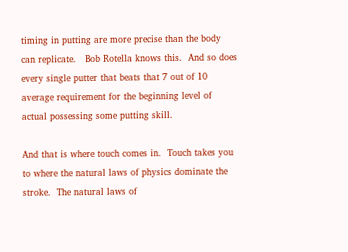timing in putting are more precise than the body can replicate.   Bob Rotella knows this.  And so does every single putter that beats that 7 out of 10 average requirement for the beginning level of actual possessing some putting skill.

And that is where touch comes in.  Touch takes you to where the natural laws of physics dominate the stroke.  The natural laws of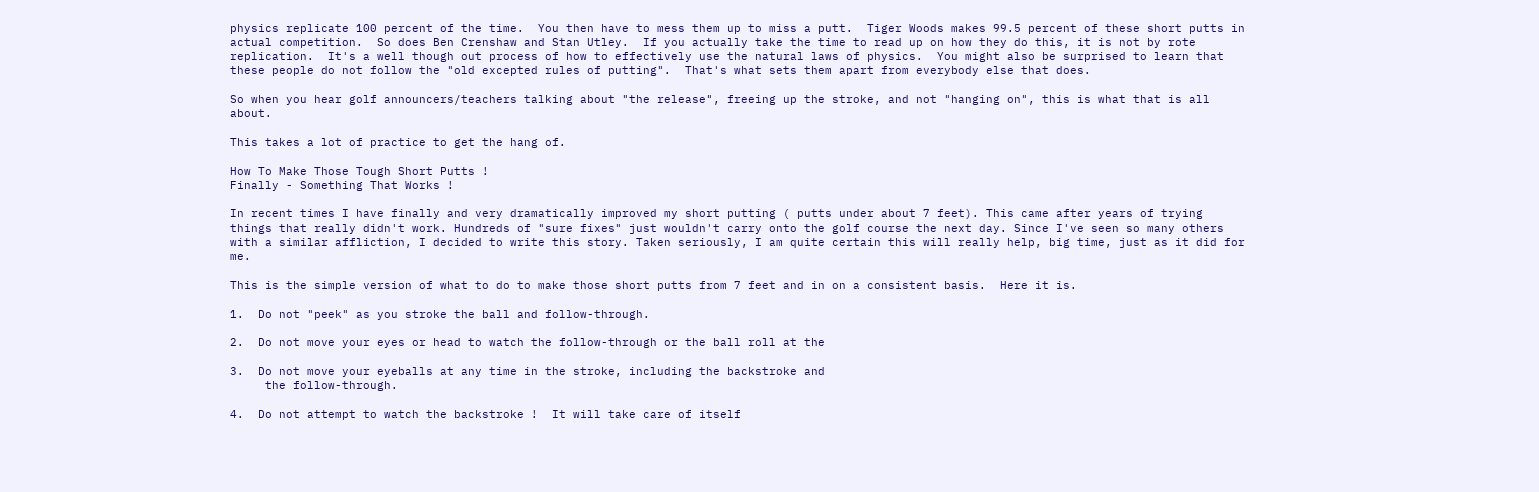physics replicate 100 percent of the time.  You then have to mess them up to miss a putt.  Tiger Woods makes 99.5 percent of these short putts in actual competition.  So does Ben Crenshaw and Stan Utley.  If you actually take the time to read up on how they do this, it is not by rote replication.  It's a well though out process of how to effectively use the natural laws of physics.  You might also be surprised to learn that these people do not follow the "old excepted rules of putting".  That's what sets them apart from everybody else that does.

So when you hear golf announcers/teachers talking about "the release", freeing up the stroke, and not "hanging on", this is what that is all about.

This takes a lot of practice to get the hang of.

How To Make Those Tough Short Putts !
Finally - Something That Works !

In recent times I have finally and very dramatically improved my short putting ( putts under about 7 feet). This came after years of trying things that really didn't work. Hundreds of "sure fixes" just wouldn't carry onto the golf course the next day. Since I've seen so many others with a similar affliction, I decided to write this story. Taken seriously, I am quite certain this will really help, big time, just as it did for me.

This is the simple version of what to do to make those short putts from 7 feet and in on a consistent basis.  Here it is.

1.  Do not "peek" as you stroke the ball and follow-through.

2.  Do not move your eyes or head to watch the follow-through or the ball roll at the

3.  Do not move your eyeballs at any time in the stroke, including the backstroke and
     the follow-through.

4.  Do not attempt to watch the backstroke !  It will take care of itself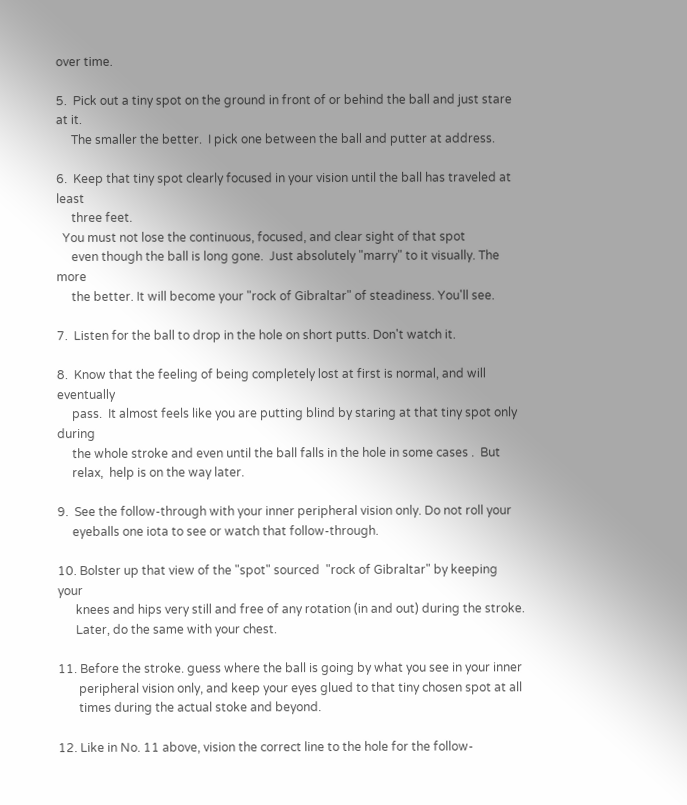over time.

5.  Pick out a tiny spot on the ground in front of or behind the ball and just stare at it.
     The smaller the better.  I pick one between the ball and putter at address.

6.  Keep that tiny spot clearly focused in your vision until the ball has traveled at least
     three feet.
  You must not lose the continuous, focused, and clear sight of that spot
     even though the ball is long gone.  Just absolutely "marry" to it visually. The more
     the better. It will become your "rock of Gibraltar" of steadiness. You'll see.

7.  Listen for the ball to drop in the hole on short putts. Don't watch it.

8.  Know that the feeling of being completely lost at first is normal, and will eventually
     pass.  It almost feels like you are putting blind by staring at that tiny spot only during
     the whole stroke and even until the ball falls in the hole in some cases .  But
     relax,  help is on the way later.

9.  See the follow-through with your inner peripheral vision only. Do not roll your
     eyeballs one iota to see or watch that follow-through.

10. Bolster up that view of the "spot" sourced  "rock of Gibraltar" by keeping your
      knees and hips very still and free of any rotation (in and out) during the stroke.
      Later, do the same with your chest.

11. Before the stroke. guess where the ball is going by what you see in your inner
       peripheral vision only, and keep your eyes glued to that tiny chosen spot at all
       times during the actual stoke and beyond.

12. Like in No. 11 above, vision the correct line to the hole for the follow-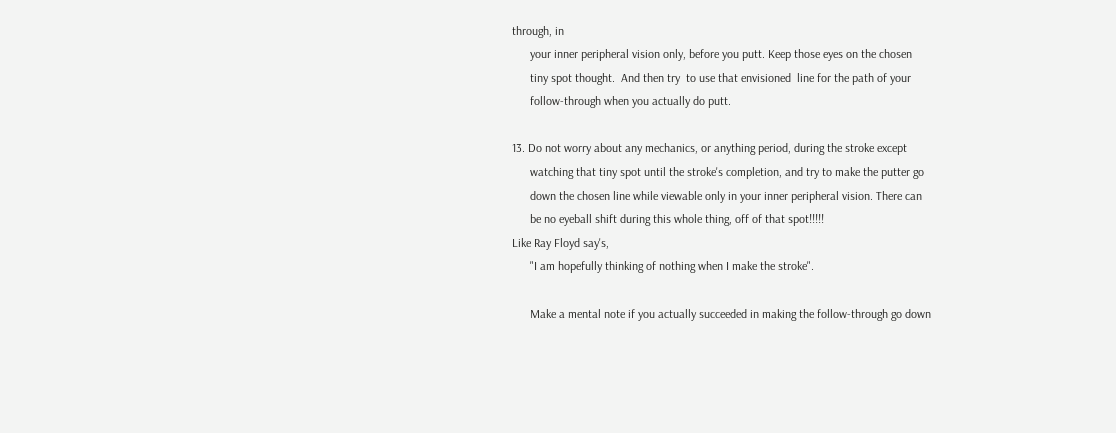through, in
      your inner peripheral vision only, before you putt. Keep those eyes on the chosen
      tiny spot thought.  And then try  to use that envisioned  line for the path of your
      follow-through when you actually do putt.

13. Do not worry about any mechanics, or anything period, during the stroke except
      watching that tiny spot until the stroke's completion, and try to make the putter go
      down the chosen line while viewable only in your inner peripheral vision. There can
      be no eyeball shift during this whole thing, off of that spot!!!!!
Like Ray Floyd say's,
      "I am hopefully thinking of nothing when I make the stroke".

      Make a mental note if you actually succeeded in making the follow-through go down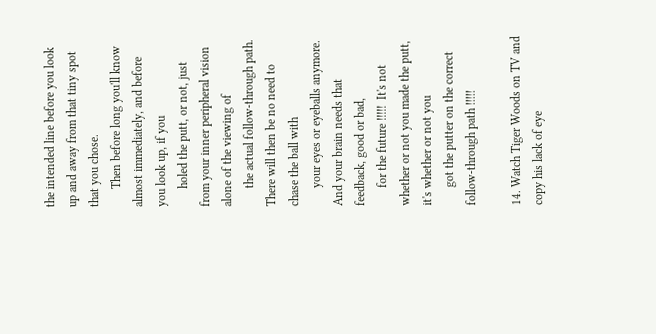the intended line before you look up and away from that tiny spot that you chose.
      Then before long you'll know almost immediately, and before you look up, if you
      holed the putt, or not, just from your inner peripheral vision alone of the viewing of
      the actual follow-through path. There will then be no need to chase the ball with
      your eyes or eyeballs anymore. And your brain needs that feedback, good or bad,
      for the future !!!!!  It's not whether or not you made the putt, it's whether or not you
      got the putter on the correct follow-through path !!!!!

14. Watch Tiger Woods on TV and copy his lack of eye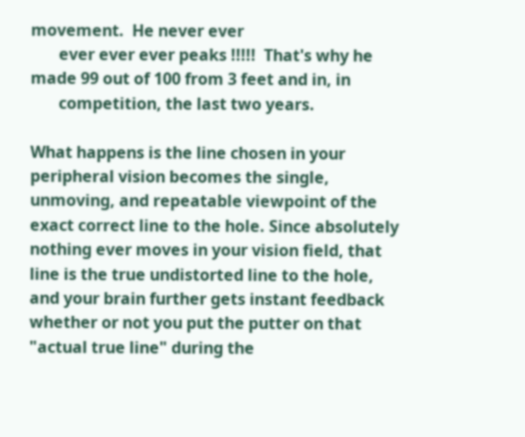movement.  He never ever
       ever ever ever peaks !!!!!  That's why he made 99 out of 100 from 3 feet and in, in
       competition, the last two years.

What happens is the line chosen in your peripheral vision becomes the single, unmoving, and repeatable viewpoint of the exact correct line to the hole. Since absolutely nothing ever moves in your vision field, that line is the true undistorted line to the hole, and your brain further gets instant feedback whether or not you put the putter on that "actual true line" during the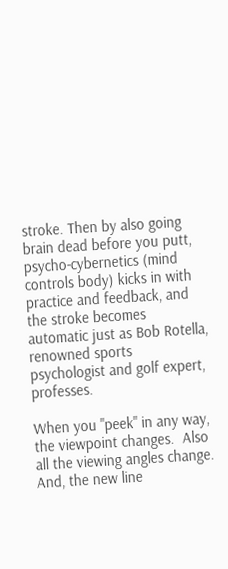stroke. Then by also going brain dead before you putt, psycho-cybernetics (mind controls body) kicks in with practice and feedback, and the stroke becomes automatic just as Bob Rotella, renowned sports psychologist and golf expert, professes.

When you "peek" in any way, the viewpoint changes.  Also all the viewing angles change.  And, the new line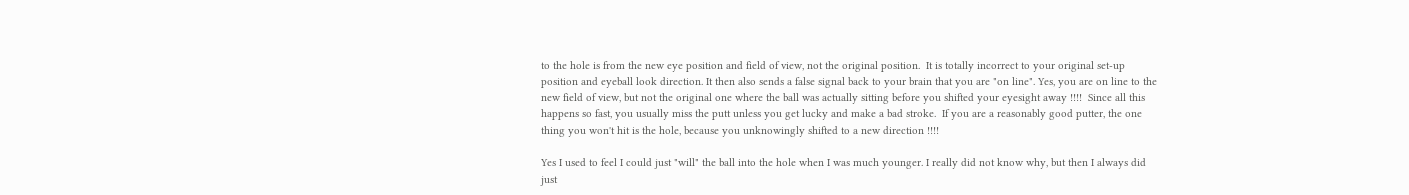to the hole is from the new eye position and field of view, not the original position.  It is totally incorrect to your original set-up position and eyeball look direction. It then also sends a false signal back to your brain that you are "on line". Yes, you are on line to the new field of view, but not the original one where the ball was actually sitting before you shifted your eyesight away !!!!  Since all this happens so fast, you usually miss the putt unless you get lucky and make a bad stroke.  If you are a reasonably good putter, the one thing you won't hit is the hole, because you unknowingly shifted to a new direction !!!!

Yes I used to feel I could just "will" the ball into the hole when I was much younger. I really did not know why, but then I always did just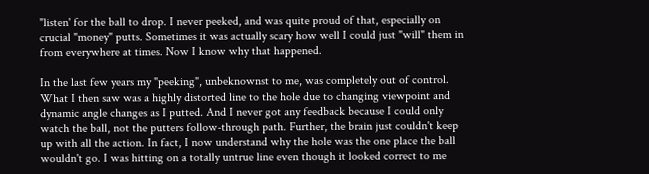"listen' for the ball to drop. I never peeked, and was quite proud of that, especially on crucial "money" putts. Sometimes it was actually scary how well I could just "will" them in from everywhere at times. Now I know why that happened.

In the last few years my "peeking", unbeknownst to me, was completely out of control. What I then saw was a highly distorted line to the hole due to changing viewpoint and dynamic angle changes as I putted. And I never got any feedback because I could only watch the ball, not the putters follow-through path. Further, the brain just couldn't keep up with all the action. In fact, I now understand why the hole was the one place the ball wouldn't go. I was hitting on a totally untrue line even though it looked correct to me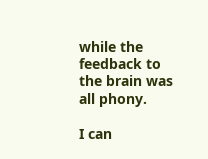while the feedback to the brain was all phony.

I can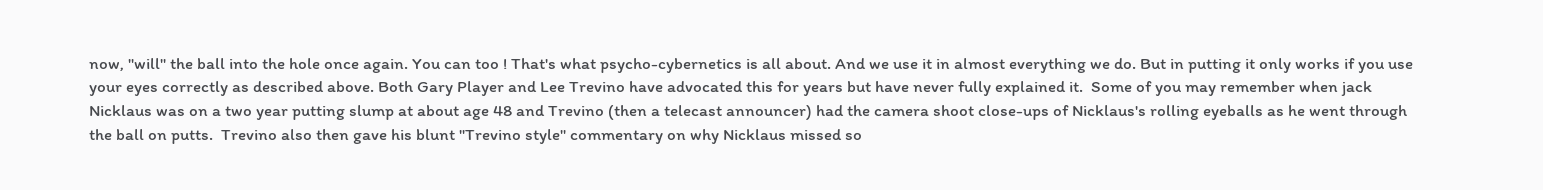now, "will" the ball into the hole once again. You can too ! That's what psycho-cybernetics is all about. And we use it in almost everything we do. But in putting it only works if you use your eyes correctly as described above. Both Gary Player and Lee Trevino have advocated this for years but have never fully explained it.  Some of you may remember when jack Nicklaus was on a two year putting slump at about age 48 and Trevino (then a telecast announcer) had the camera shoot close-ups of Nicklaus's rolling eyeballs as he went through the ball on putts.  Trevino also then gave his blunt "Trevino style" commentary on why Nicklaus missed so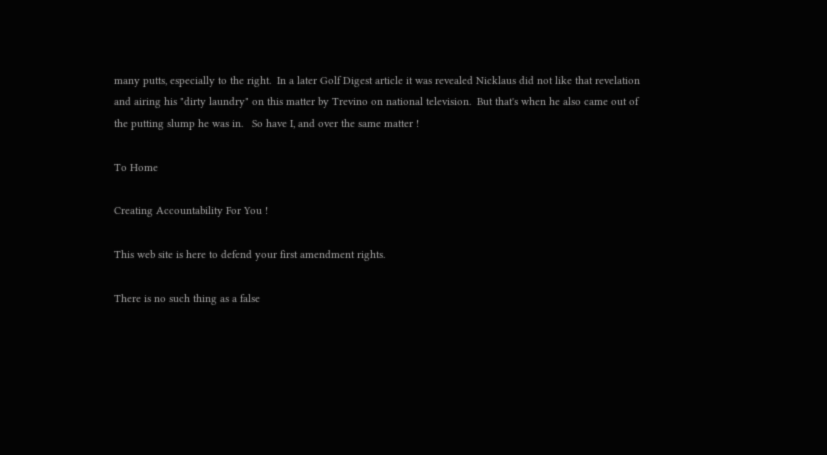many putts, especially to the right.  In a later Golf Digest article it was revealed Nicklaus did not like that revelation and airing his "dirty laundry" on this matter by Trevino on national television.  But that's when he also came out of the putting slump he was in.   So have I, and over the same matter !

To Home

Creating Accountability For You !

This web site is here to defend your first amendment rights.

There is no such thing as a false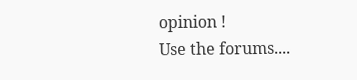opinion !
Use the forums....